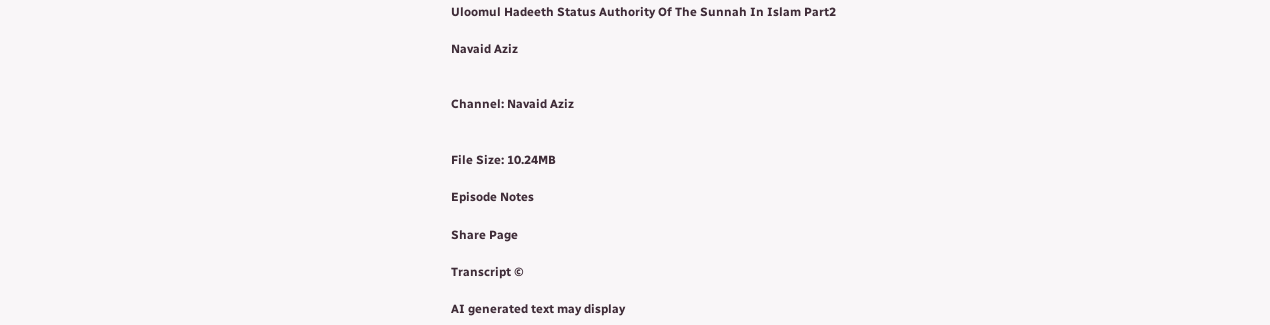Uloomul Hadeeth Status Authority Of The Sunnah In Islam Part2

Navaid Aziz


Channel: Navaid Aziz


File Size: 10.24MB

Episode Notes

Share Page

Transcript ©

AI generated text may display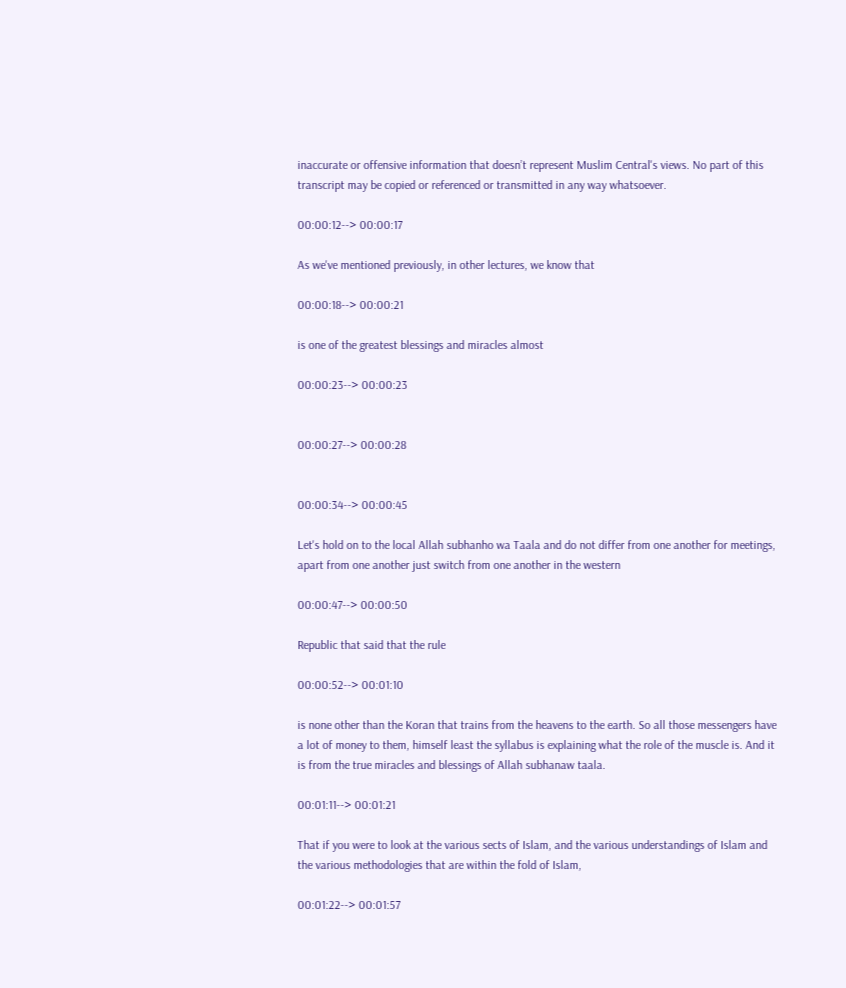inaccurate or offensive information that doesn’t represent Muslim Central's views. No part of this transcript may be copied or referenced or transmitted in any way whatsoever.

00:00:12--> 00:00:17

As we've mentioned previously, in other lectures, we know that

00:00:18--> 00:00:21

is one of the greatest blessings and miracles almost

00:00:23--> 00:00:23


00:00:27--> 00:00:28


00:00:34--> 00:00:45

Let's hold on to the local Allah subhanho wa Taala and do not differ from one another for meetings, apart from one another just switch from one another in the western

00:00:47--> 00:00:50

Republic that said that the rule

00:00:52--> 00:01:10

is none other than the Koran that trains from the heavens to the earth. So all those messengers have a lot of money to them, himself least the syllabus is explaining what the role of the muscle is. And it is from the true miracles and blessings of Allah subhanaw taala.

00:01:11--> 00:01:21

That if you were to look at the various sects of Islam, and the various understandings of Islam and the various methodologies that are within the fold of Islam,

00:01:22--> 00:01:57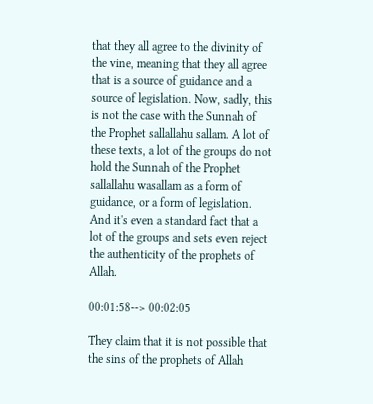that they all agree to the divinity of the vine, meaning that they all agree that is a source of guidance and a source of legislation. Now, sadly, this is not the case with the Sunnah of the Prophet sallallahu sallam. A lot of these texts, a lot of the groups do not hold the Sunnah of the Prophet sallallahu wasallam as a form of guidance, or a form of legislation. And it's even a standard fact that a lot of the groups and sets even reject the authenticity of the prophets of Allah.

00:01:58--> 00:02:05

They claim that it is not possible that the sins of the prophets of Allah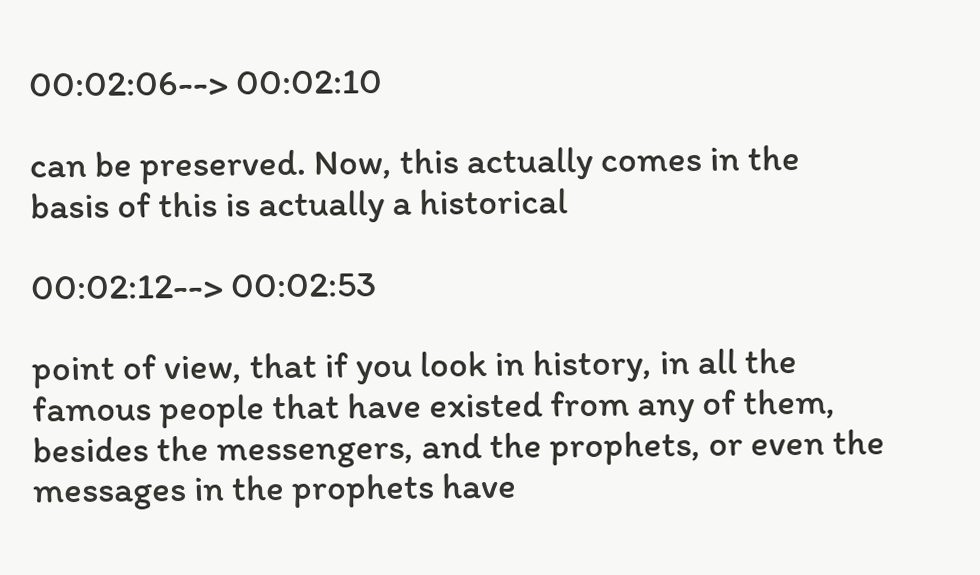00:02:06--> 00:02:10

can be preserved. Now, this actually comes in the basis of this is actually a historical

00:02:12--> 00:02:53

point of view, that if you look in history, in all the famous people that have existed from any of them, besides the messengers, and the prophets, or even the messages in the prophets have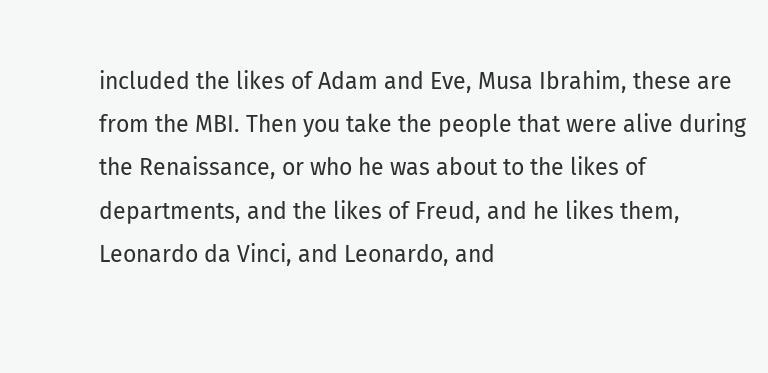included the likes of Adam and Eve, Musa Ibrahim, these are from the MBI. Then you take the people that were alive during the Renaissance, or who he was about to the likes of departments, and the likes of Freud, and he likes them, Leonardo da Vinci, and Leonardo, and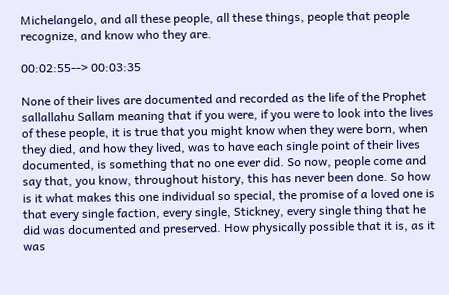Michelangelo, and all these people, all these things, people that people recognize, and know who they are.

00:02:55--> 00:03:35

None of their lives are documented and recorded as the life of the Prophet sallallahu Sallam meaning that if you were, if you were to look into the lives of these people, it is true that you might know when they were born, when they died, and how they lived, was to have each single point of their lives documented, is something that no one ever did. So now, people come and say that, you know, throughout history, this has never been done. So how is it what makes this one individual so special, the promise of a loved one is that every single faction, every single, Stickney, every single thing that he did was documented and preserved. How physically possible that it is, as it was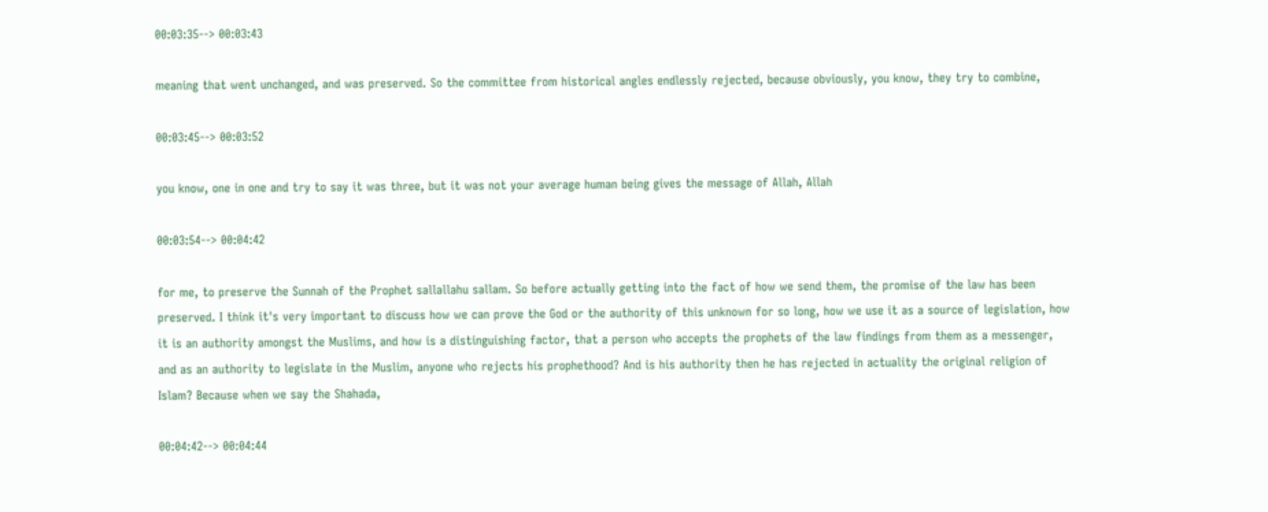00:03:35--> 00:03:43

meaning that went unchanged, and was preserved. So the committee from historical angles endlessly rejected, because obviously, you know, they try to combine,

00:03:45--> 00:03:52

you know, one in one and try to say it was three, but it was not your average human being gives the message of Allah, Allah

00:03:54--> 00:04:42

for me, to preserve the Sunnah of the Prophet sallallahu sallam. So before actually getting into the fact of how we send them, the promise of the law has been preserved. I think it's very important to discuss how we can prove the God or the authority of this unknown for so long, how we use it as a source of legislation, how it is an authority amongst the Muslims, and how is a distinguishing factor, that a person who accepts the prophets of the law findings from them as a messenger, and as an authority to legislate in the Muslim, anyone who rejects his prophethood? And is his authority then he has rejected in actuality the original religion of Islam? Because when we say the Shahada,

00:04:42--> 00:04:44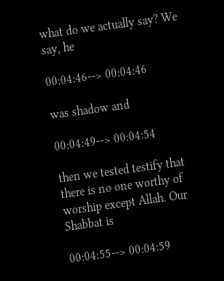what do we actually say? We say, he

00:04:46--> 00:04:46

was shadow and

00:04:49--> 00:04:54

then we tested testify that there is no one worthy of worship except Allah. Our Shabbat is

00:04:55--> 00:04:59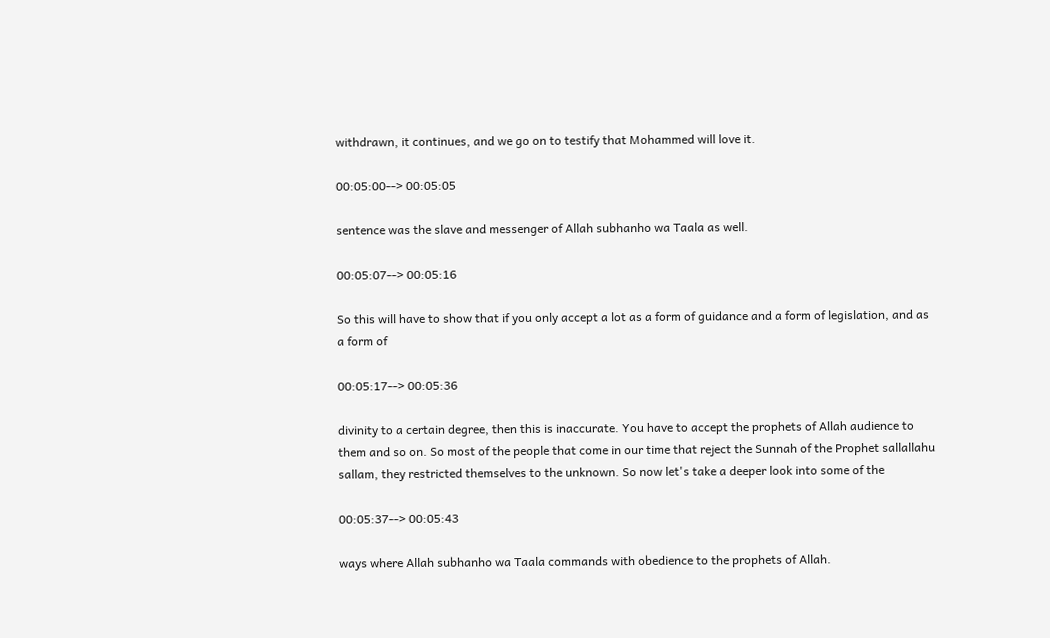withdrawn, it continues, and we go on to testify that Mohammed will love it.

00:05:00--> 00:05:05

sentence was the slave and messenger of Allah subhanho wa Taala as well.

00:05:07--> 00:05:16

So this will have to show that if you only accept a lot as a form of guidance and a form of legislation, and as a form of

00:05:17--> 00:05:36

divinity to a certain degree, then this is inaccurate. You have to accept the prophets of Allah audience to them and so on. So most of the people that come in our time that reject the Sunnah of the Prophet sallallahu sallam, they restricted themselves to the unknown. So now let's take a deeper look into some of the

00:05:37--> 00:05:43

ways where Allah subhanho wa Taala commands with obedience to the prophets of Allah.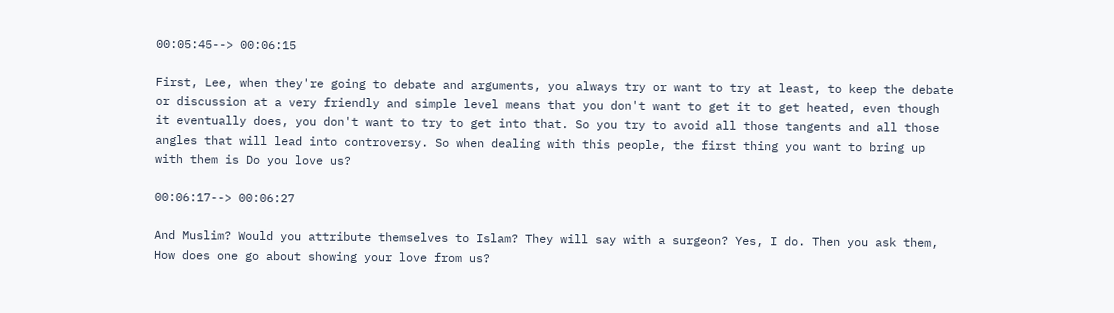00:05:45--> 00:06:15

First, Lee, when they're going to debate and arguments, you always try or want to try at least, to keep the debate or discussion at a very friendly and simple level means that you don't want to get it to get heated, even though it eventually does, you don't want to try to get into that. So you try to avoid all those tangents and all those angles that will lead into controversy. So when dealing with this people, the first thing you want to bring up with them is Do you love us?

00:06:17--> 00:06:27

And Muslim? Would you attribute themselves to Islam? They will say with a surgeon? Yes, I do. Then you ask them, How does one go about showing your love from us?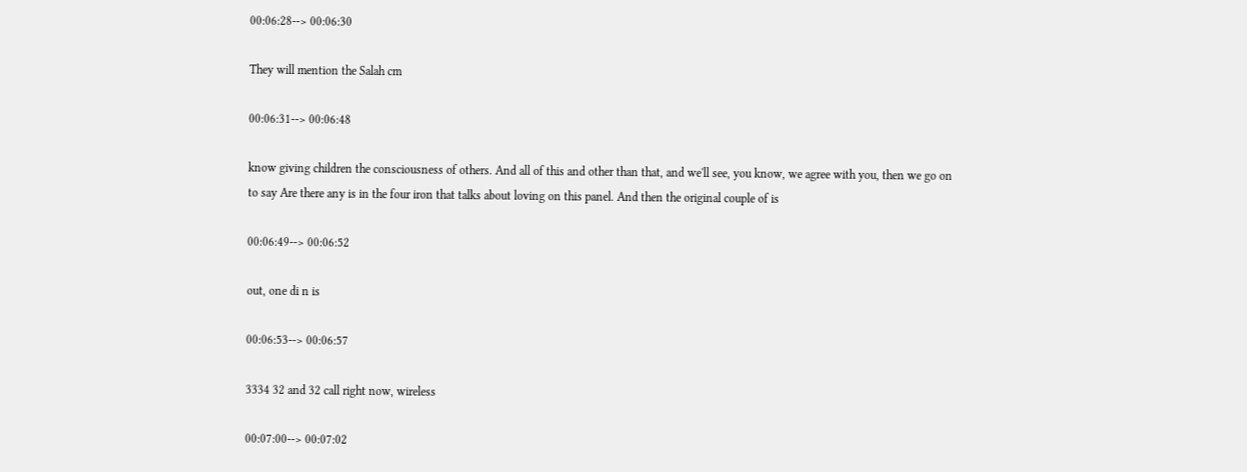00:06:28--> 00:06:30

They will mention the Salah cm

00:06:31--> 00:06:48

know giving children the consciousness of others. And all of this and other than that, and we'll see, you know, we agree with you, then we go on to say Are there any is in the four iron that talks about loving on this panel. And then the original couple of is

00:06:49--> 00:06:52

out, one di n is

00:06:53--> 00:06:57

3334 32 and 32 call right now, wireless

00:07:00--> 00:07:02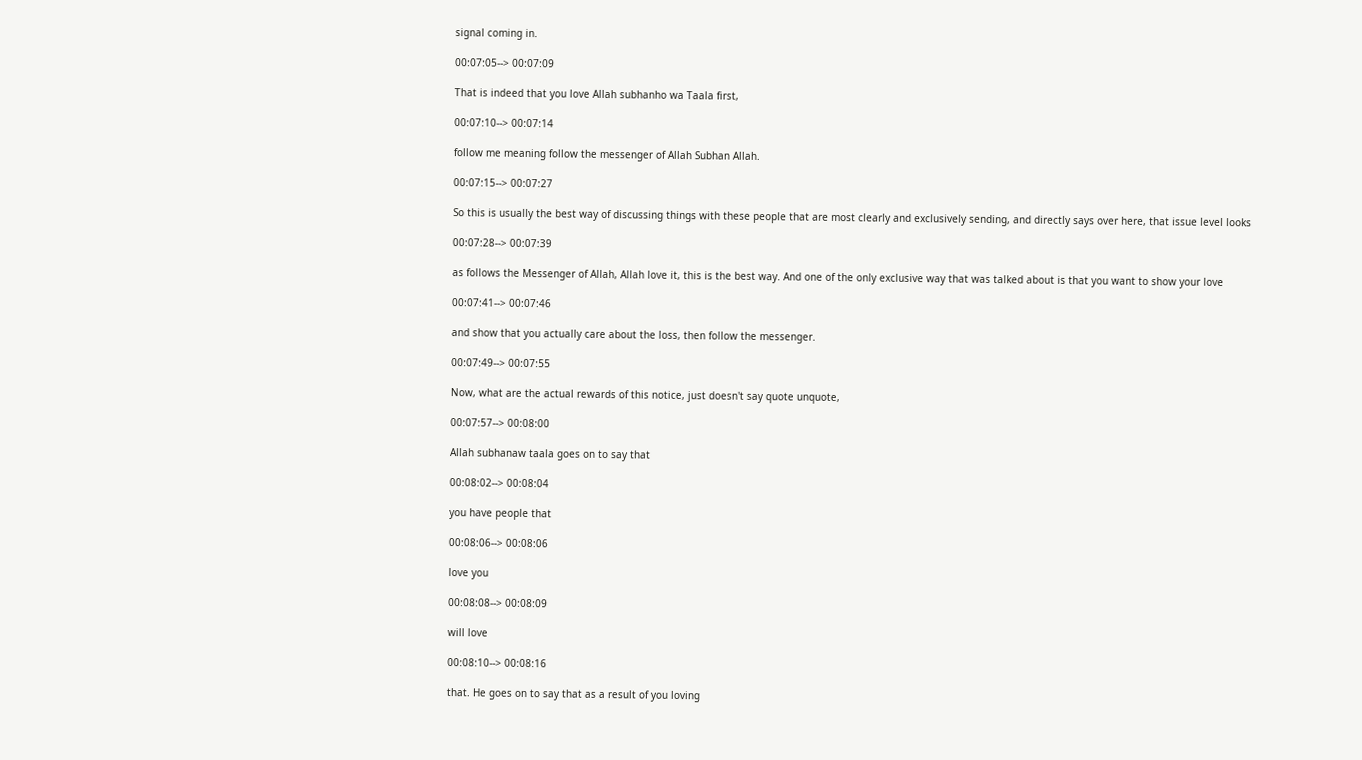signal coming in.

00:07:05--> 00:07:09

That is indeed that you love Allah subhanho wa Taala first,

00:07:10--> 00:07:14

follow me meaning follow the messenger of Allah Subhan Allah.

00:07:15--> 00:07:27

So this is usually the best way of discussing things with these people that are most clearly and exclusively sending, and directly says over here, that issue level looks

00:07:28--> 00:07:39

as follows the Messenger of Allah, Allah love it, this is the best way. And one of the only exclusive way that was talked about is that you want to show your love

00:07:41--> 00:07:46

and show that you actually care about the loss, then follow the messenger.

00:07:49--> 00:07:55

Now, what are the actual rewards of this notice, just doesn't say quote unquote,

00:07:57--> 00:08:00

Allah subhanaw taala goes on to say that

00:08:02--> 00:08:04

you have people that

00:08:06--> 00:08:06

love you

00:08:08--> 00:08:09

will love

00:08:10--> 00:08:16

that. He goes on to say that as a result of you loving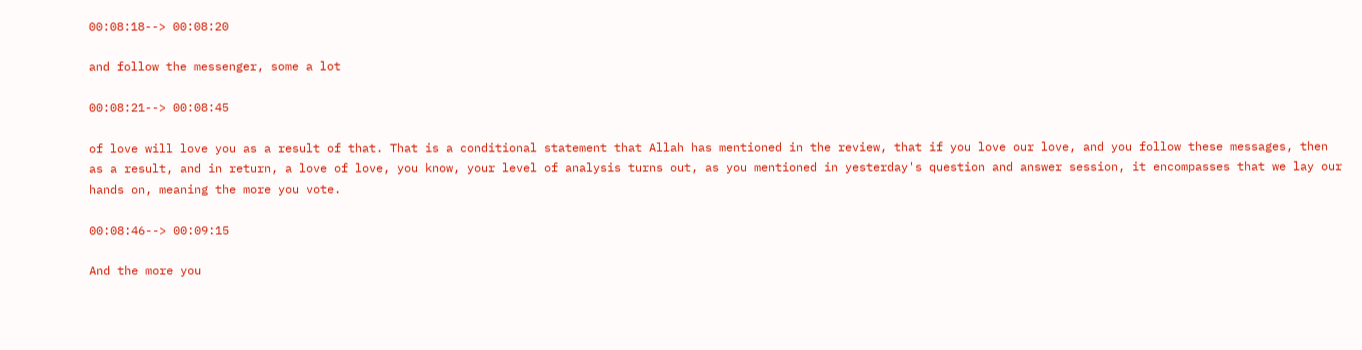00:08:18--> 00:08:20

and follow the messenger, some a lot

00:08:21--> 00:08:45

of love will love you as a result of that. That is a conditional statement that Allah has mentioned in the review, that if you love our love, and you follow these messages, then as a result, and in return, a love of love, you know, your level of analysis turns out, as you mentioned in yesterday's question and answer session, it encompasses that we lay our hands on, meaning the more you vote.

00:08:46--> 00:09:15

And the more you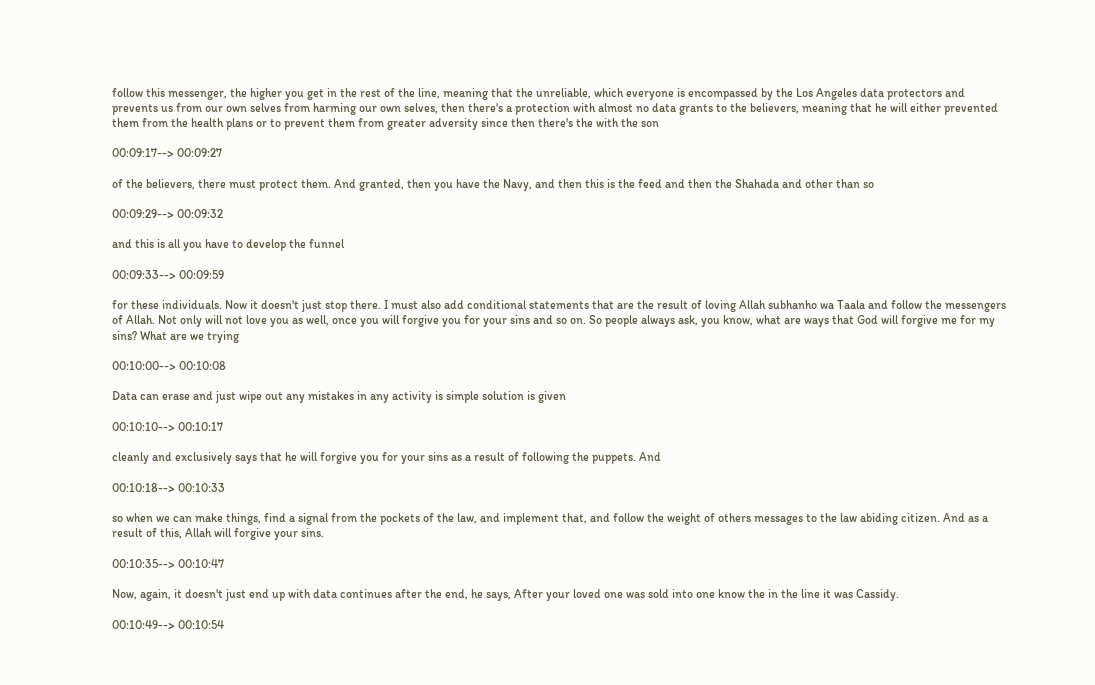follow this messenger, the higher you get in the rest of the line, meaning that the unreliable, which everyone is encompassed by the Los Angeles data protectors and prevents us from our own selves from harming our own selves, then there's a protection with almost no data grants to the believers, meaning that he will either prevented them from the health plans or to prevent them from greater adversity since then there's the with the son

00:09:17--> 00:09:27

of the believers, there must protect them. And granted, then you have the Navy, and then this is the feed and then the Shahada and other than so

00:09:29--> 00:09:32

and this is all you have to develop the funnel

00:09:33--> 00:09:59

for these individuals. Now it doesn't just stop there. I must also add conditional statements that are the result of loving Allah subhanho wa Taala and follow the messengers of Allah. Not only will not love you as well, once you will forgive you for your sins and so on. So people always ask, you know, what are ways that God will forgive me for my sins? What are we trying

00:10:00--> 00:10:08

Data can erase and just wipe out any mistakes in any activity is simple solution is given

00:10:10--> 00:10:17

cleanly and exclusively says that he will forgive you for your sins as a result of following the puppets. And

00:10:18--> 00:10:33

so when we can make things, find a signal from the pockets of the law, and implement that, and follow the weight of others messages to the law abiding citizen. And as a result of this, Allah will forgive your sins.

00:10:35--> 00:10:47

Now, again, it doesn't just end up with data continues after the end, he says, After your loved one was sold into one know the in the line it was Cassidy.

00:10:49--> 00:10:54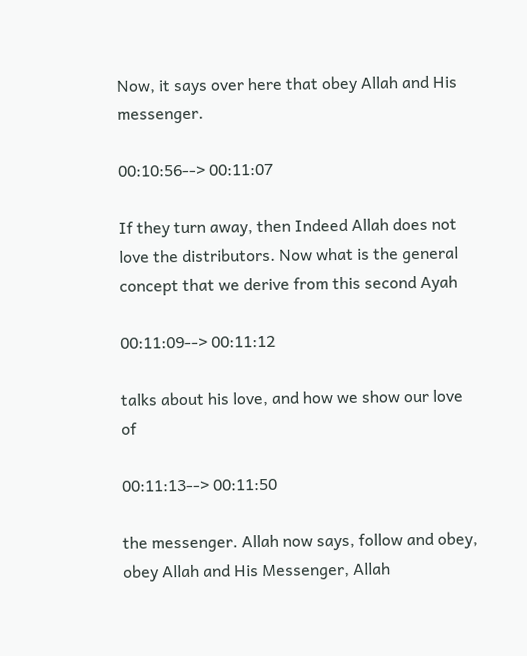Now, it says over here that obey Allah and His messenger.

00:10:56--> 00:11:07

If they turn away, then Indeed Allah does not love the distributors. Now what is the general concept that we derive from this second Ayah

00:11:09--> 00:11:12

talks about his love, and how we show our love of

00:11:13--> 00:11:50

the messenger. Allah now says, follow and obey, obey Allah and His Messenger, Allah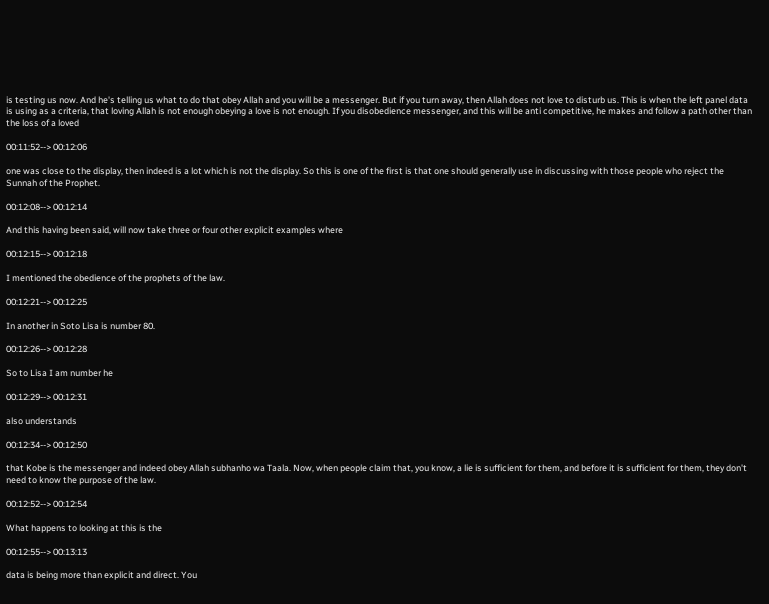is testing us now. And he's telling us what to do that obey Allah and you will be a messenger. But if you turn away, then Allah does not love to disturb us. This is when the left panel data is using as a criteria, that loving Allah is not enough obeying a love is not enough. If you disobedience messenger, and this will be anti competitive, he makes and follow a path other than the loss of a loved

00:11:52--> 00:12:06

one was close to the display, then indeed is a lot which is not the display. So this is one of the first is that one should generally use in discussing with those people who reject the Sunnah of the Prophet.

00:12:08--> 00:12:14

And this having been said, will now take three or four other explicit examples where

00:12:15--> 00:12:18

I mentioned the obedience of the prophets of the law.

00:12:21--> 00:12:25

In another in Soto Lisa is number 80.

00:12:26--> 00:12:28

So to Lisa I am number he

00:12:29--> 00:12:31

also understands

00:12:34--> 00:12:50

that Kobe is the messenger and indeed obey Allah subhanho wa Taala. Now, when people claim that, you know, a lie is sufficient for them, and before it is sufficient for them, they don't need to know the purpose of the law.

00:12:52--> 00:12:54

What happens to looking at this is the

00:12:55--> 00:13:13

data is being more than explicit and direct. You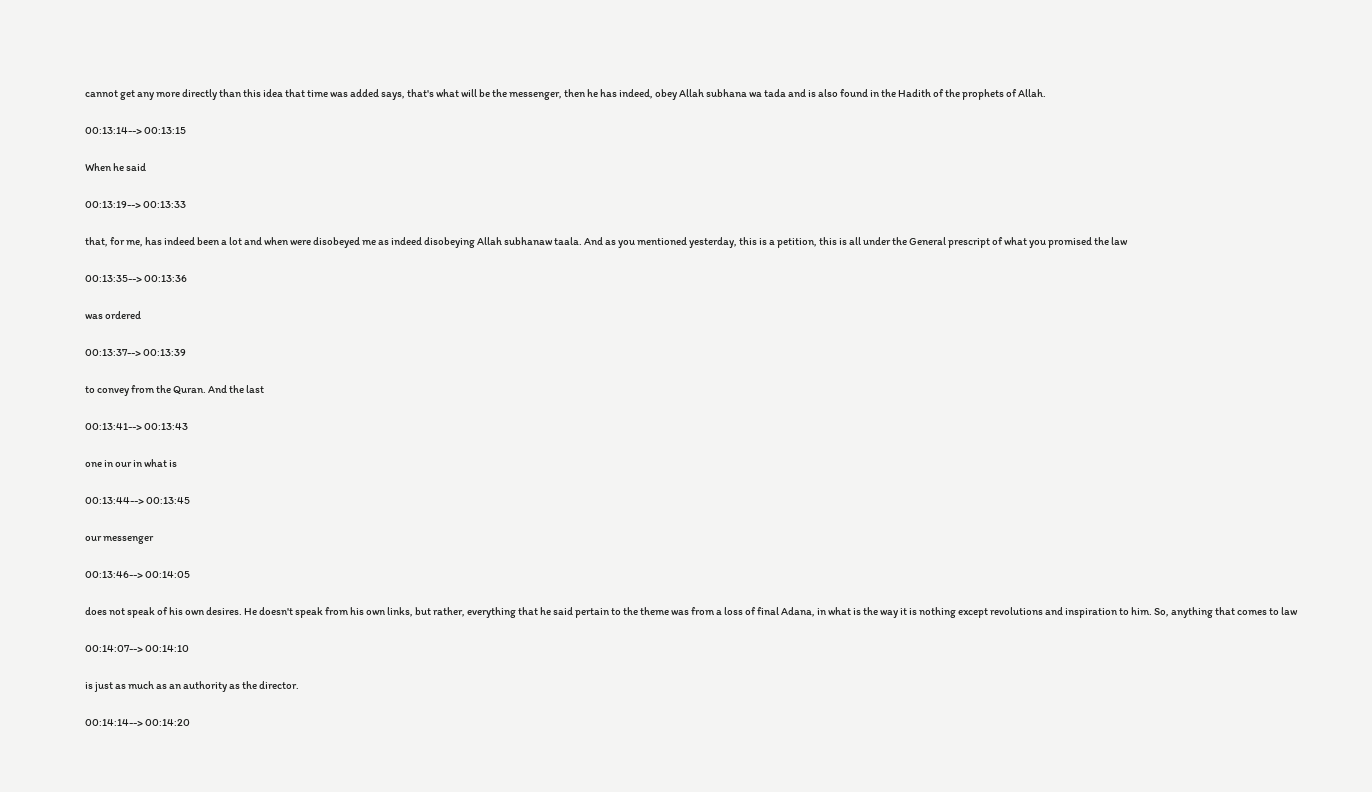cannot get any more directly than this idea that time was added says, that's what will be the messenger, then he has indeed, obey Allah subhana wa tada and is also found in the Hadith of the prophets of Allah.

00:13:14--> 00:13:15

When he said

00:13:19--> 00:13:33

that, for me, has indeed been a lot and when were disobeyed me as indeed disobeying Allah subhanaw taala. And as you mentioned yesterday, this is a petition, this is all under the General prescript of what you promised the law

00:13:35--> 00:13:36

was ordered

00:13:37--> 00:13:39

to convey from the Quran. And the last

00:13:41--> 00:13:43

one in our in what is

00:13:44--> 00:13:45

our messenger

00:13:46--> 00:14:05

does not speak of his own desires. He doesn't speak from his own links, but rather, everything that he said pertain to the theme was from a loss of final Adana, in what is the way it is nothing except revolutions and inspiration to him. So, anything that comes to law

00:14:07--> 00:14:10

is just as much as an authority as the director.

00:14:14--> 00:14:20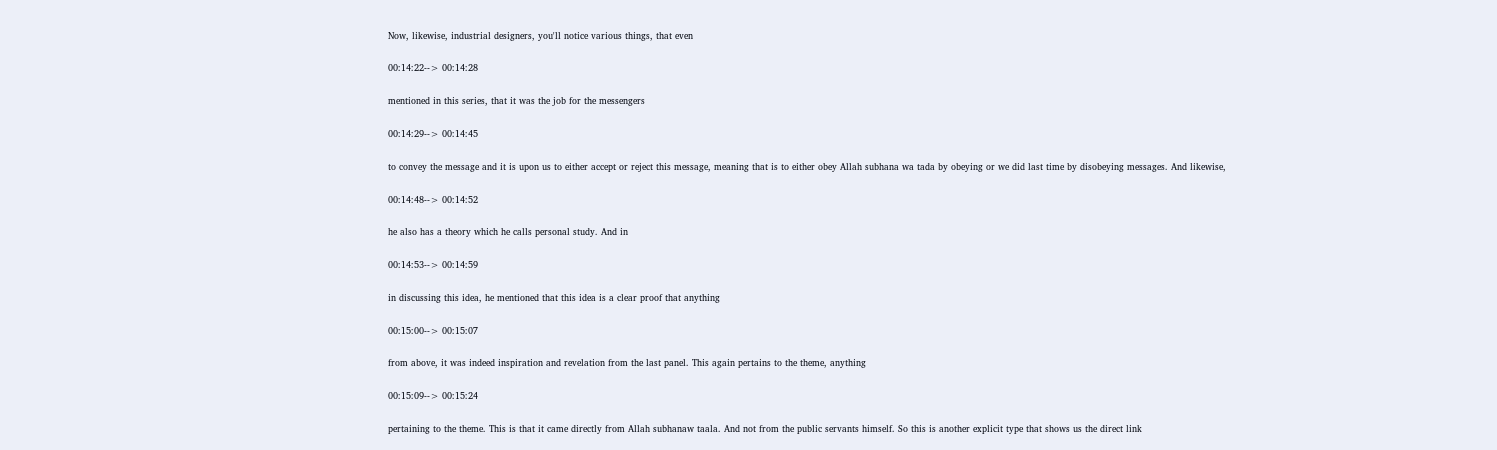Now, likewise, industrial designers, you'll notice various things, that even

00:14:22--> 00:14:28

mentioned in this series, that it was the job for the messengers

00:14:29--> 00:14:45

to convey the message and it is upon us to either accept or reject this message, meaning that is to either obey Allah subhana wa tada by obeying or we did last time by disobeying messages. And likewise,

00:14:48--> 00:14:52

he also has a theory which he calls personal study. And in

00:14:53--> 00:14:59

in discussing this idea, he mentioned that this idea is a clear proof that anything

00:15:00--> 00:15:07

from above, it was indeed inspiration and revelation from the last panel. This again pertains to the theme, anything

00:15:09--> 00:15:24

pertaining to the theme. This is that it came directly from Allah subhanaw taala. And not from the public servants himself. So this is another explicit type that shows us the direct link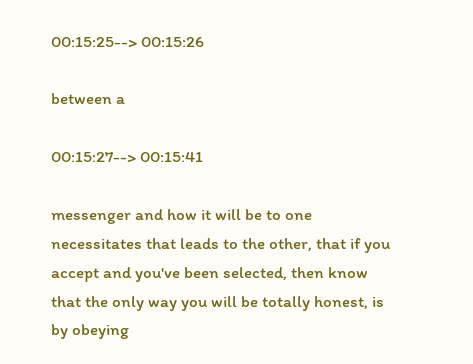00:15:25--> 00:15:26

between a

00:15:27--> 00:15:41

messenger and how it will be to one necessitates that leads to the other, that if you accept and you've been selected, then know that the only way you will be totally honest, is by obeying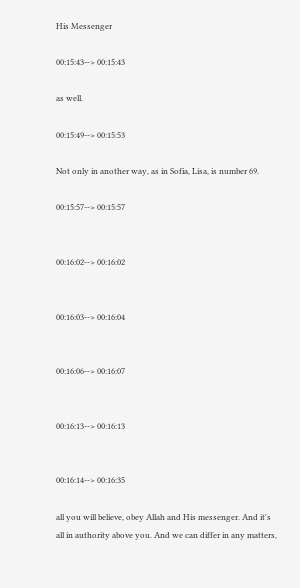His Messenger

00:15:43--> 00:15:43

as well.

00:15:49--> 00:15:53

Not only in another way, as in Sofia, Lisa, is number 69.

00:15:57--> 00:15:57


00:16:02--> 00:16:02


00:16:03--> 00:16:04


00:16:06--> 00:16:07


00:16:13--> 00:16:13


00:16:14--> 00:16:35

all you will believe, obey Allah and His messenger. And it's all in authority above you. And we can differ in any matters,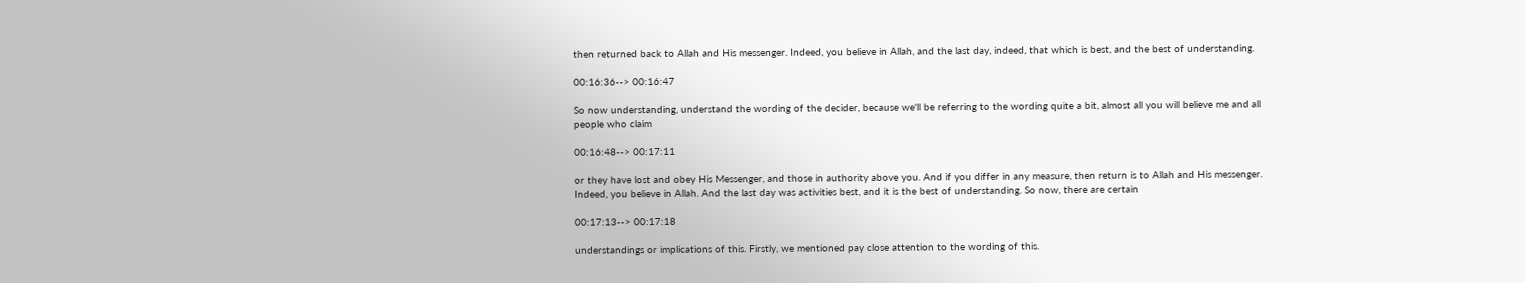then returned back to Allah and His messenger. Indeed, you believe in Allah, and the last day, indeed, that which is best, and the best of understanding.

00:16:36--> 00:16:47

So now understanding, understand the wording of the decider, because we'll be referring to the wording quite a bit, almost all you will believe me and all people who claim

00:16:48--> 00:17:11

or they have lost and obey His Messenger, and those in authority above you. And if you differ in any measure, then return is to Allah and His messenger. Indeed, you believe in Allah. And the last day was activities best, and it is the best of understanding. So now, there are certain

00:17:13--> 00:17:18

understandings or implications of this. Firstly, we mentioned pay close attention to the wording of this.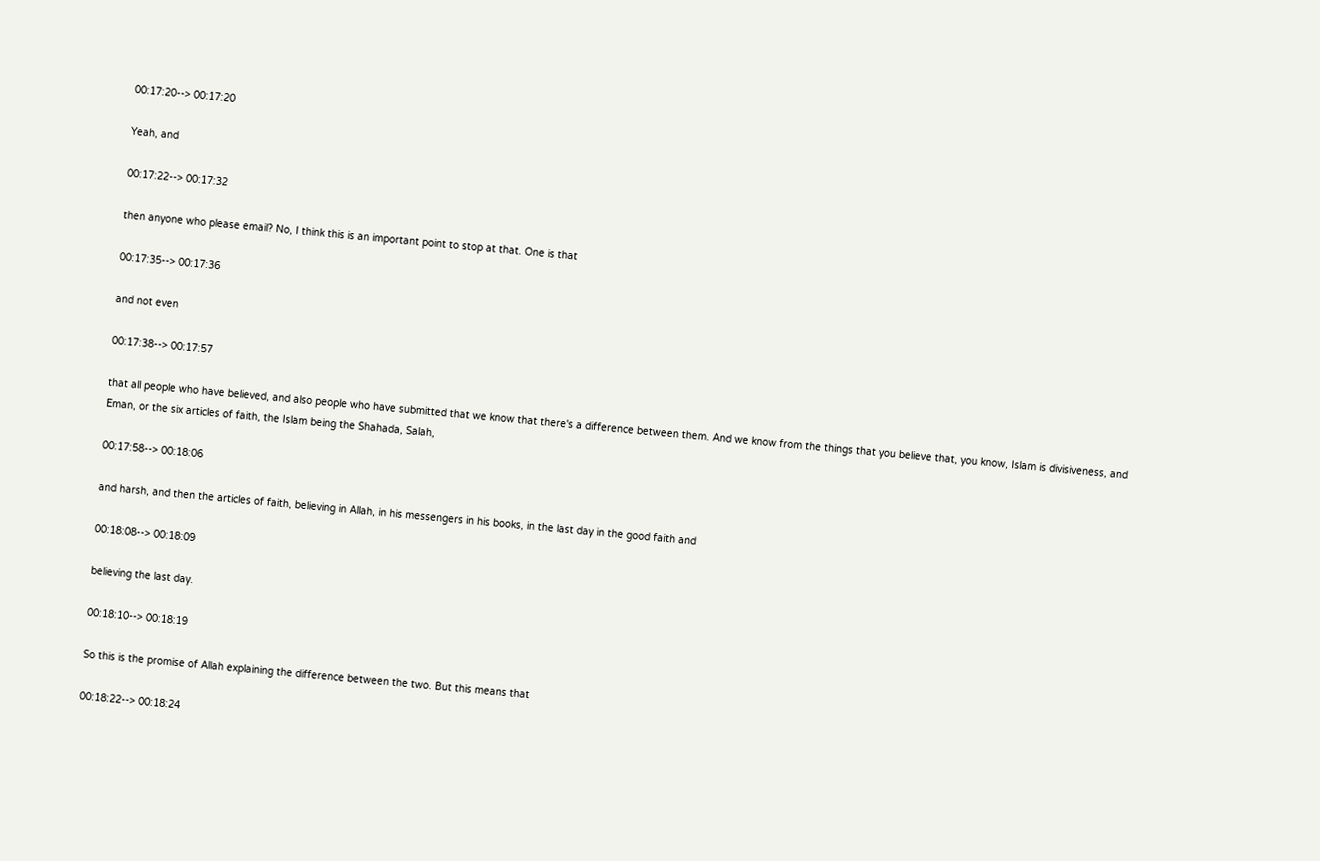00:17:20--> 00:17:20

Yeah, and

00:17:22--> 00:17:32

then anyone who please email? No, I think this is an important point to stop at that. One is that

00:17:35--> 00:17:36

and not even

00:17:38--> 00:17:57

that all people who have believed, and also people who have submitted that we know that there's a difference between them. And we know from the things that you believe that, you know, Islam is divisiveness, and Eman, or the six articles of faith, the Islam being the Shahada, Salah,

00:17:58--> 00:18:06

and harsh, and then the articles of faith, believing in Allah, in his messengers in his books, in the last day in the good faith and

00:18:08--> 00:18:09

believing the last day.

00:18:10--> 00:18:19

So this is the promise of Allah explaining the difference between the two. But this means that

00:18:22--> 00:18:24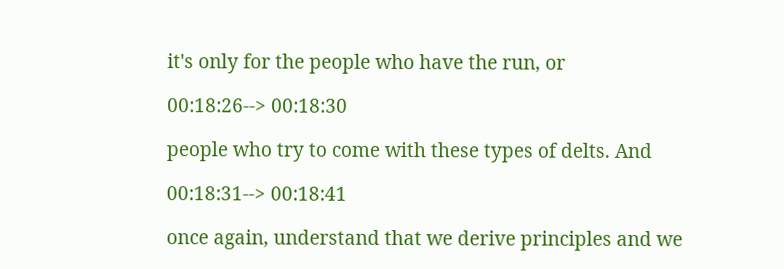it's only for the people who have the run, or

00:18:26--> 00:18:30

people who try to come with these types of delts. And

00:18:31--> 00:18:41

once again, understand that we derive principles and we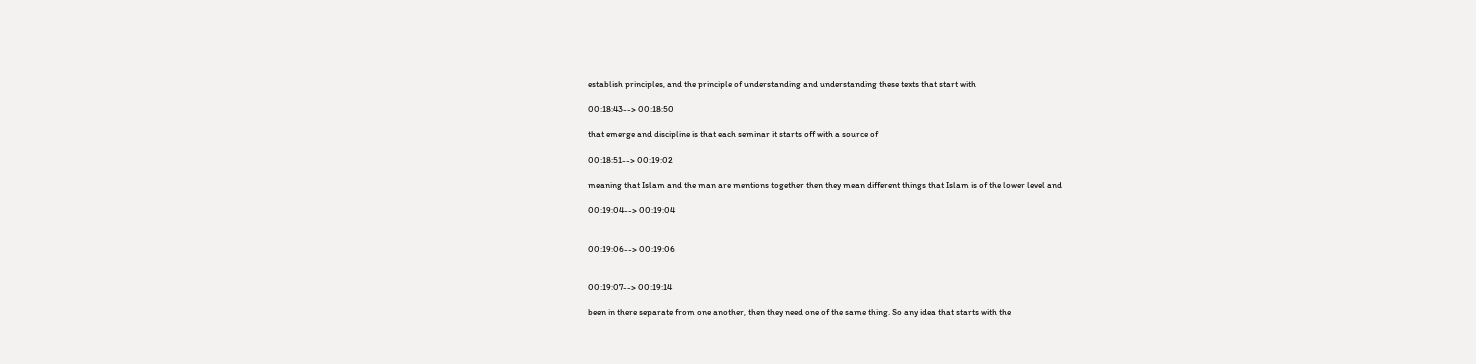establish principles, and the principle of understanding and understanding these texts that start with

00:18:43--> 00:18:50

that emerge and discipline is that each seminar it starts off with a source of

00:18:51--> 00:19:02

meaning that Islam and the man are mentions together then they mean different things that Islam is of the lower level and

00:19:04--> 00:19:04


00:19:06--> 00:19:06


00:19:07--> 00:19:14

been in there separate from one another, then they need one of the same thing. So any idea that starts with the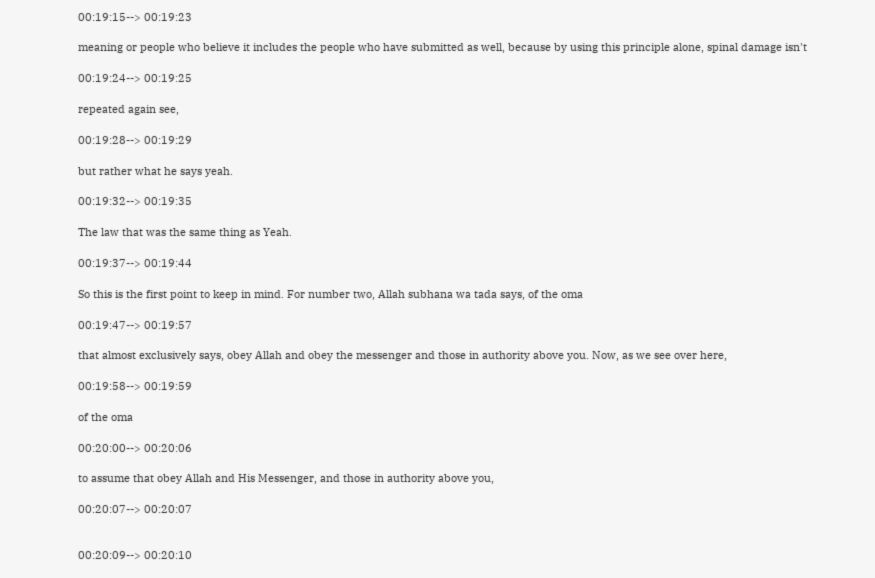00:19:15--> 00:19:23

meaning or people who believe it includes the people who have submitted as well, because by using this principle alone, spinal damage isn't

00:19:24--> 00:19:25

repeated again see,

00:19:28--> 00:19:29

but rather what he says yeah.

00:19:32--> 00:19:35

The law that was the same thing as Yeah.

00:19:37--> 00:19:44

So this is the first point to keep in mind. For number two, Allah subhana wa tada says, of the oma

00:19:47--> 00:19:57

that almost exclusively says, obey Allah and obey the messenger and those in authority above you. Now, as we see over here,

00:19:58--> 00:19:59

of the oma

00:20:00--> 00:20:06

to assume that obey Allah and His Messenger, and those in authority above you,

00:20:07--> 00:20:07


00:20:09--> 00:20:10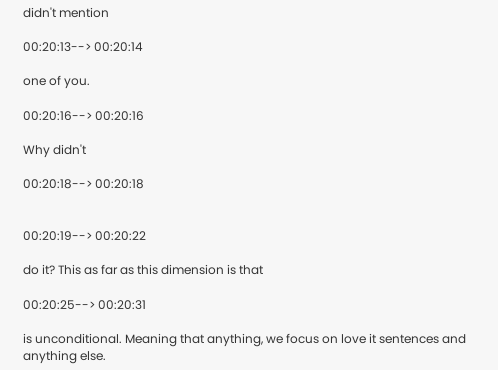didn't mention

00:20:13--> 00:20:14

one of you.

00:20:16--> 00:20:16

Why didn't

00:20:18--> 00:20:18


00:20:19--> 00:20:22

do it? This as far as this dimension is that

00:20:25--> 00:20:31

is unconditional. Meaning that anything, we focus on love it sentences and anything else.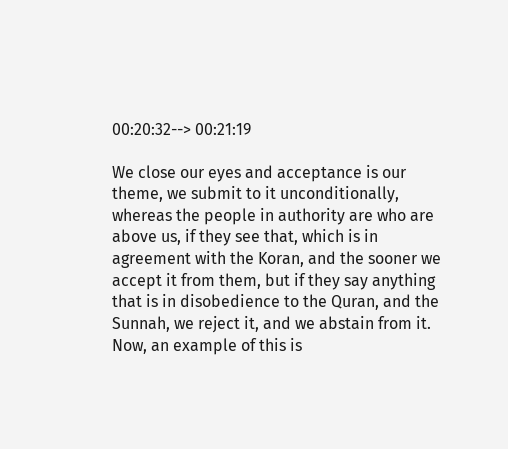00:20:32--> 00:21:19

We close our eyes and acceptance is our theme, we submit to it unconditionally, whereas the people in authority are who are above us, if they see that, which is in agreement with the Koran, and the sooner we accept it from them, but if they say anything that is in disobedience to the Quran, and the Sunnah, we reject it, and we abstain from it. Now, an example of this is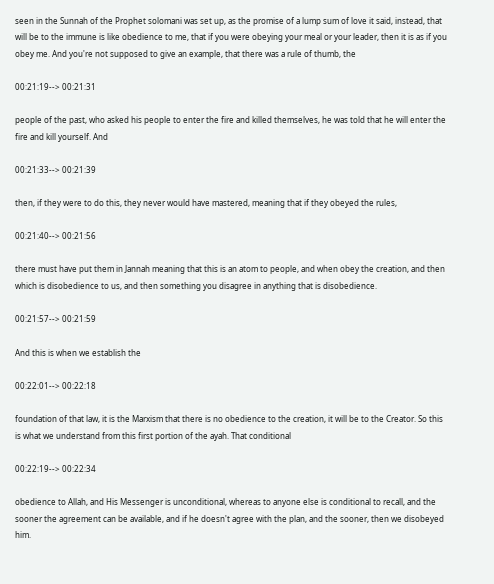seen in the Sunnah of the Prophet solomani was set up, as the promise of a lump sum of love it said, instead, that will be to the immune is like obedience to me, that if you were obeying your meal or your leader, then it is as if you obey me. And you're not supposed to give an example, that there was a rule of thumb, the

00:21:19--> 00:21:31

people of the past, who asked his people to enter the fire and killed themselves, he was told that he will enter the fire and kill yourself. And

00:21:33--> 00:21:39

then, if they were to do this, they never would have mastered, meaning that if they obeyed the rules,

00:21:40--> 00:21:56

there must have put them in Jannah meaning that this is an atom to people, and when obey the creation, and then which is disobedience to us, and then something you disagree in anything that is disobedience.

00:21:57--> 00:21:59

And this is when we establish the

00:22:01--> 00:22:18

foundation of that law, it is the Marxism that there is no obedience to the creation, it will be to the Creator. So this is what we understand from this first portion of the ayah. That conditional

00:22:19--> 00:22:34

obedience to Allah, and His Messenger is unconditional, whereas to anyone else is conditional to recall, and the sooner the agreement can be available, and if he doesn't agree with the plan, and the sooner, then we disobeyed him.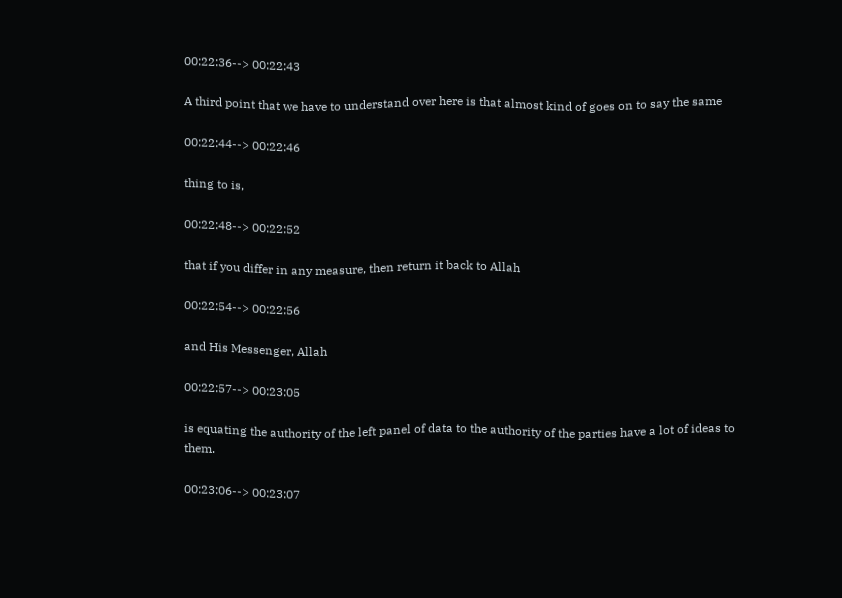00:22:36--> 00:22:43

A third point that we have to understand over here is that almost kind of goes on to say the same

00:22:44--> 00:22:46

thing to is,

00:22:48--> 00:22:52

that if you differ in any measure, then return it back to Allah

00:22:54--> 00:22:56

and His Messenger, Allah

00:22:57--> 00:23:05

is equating the authority of the left panel of data to the authority of the parties have a lot of ideas to them.

00:23:06--> 00:23:07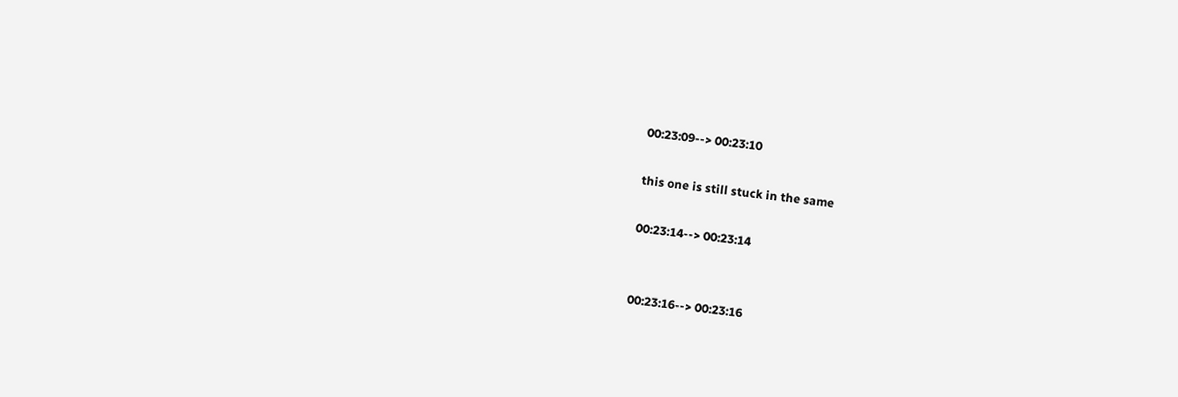00:23:09--> 00:23:10

this one is still stuck in the same

00:23:14--> 00:23:14


00:23:16--> 00:23:16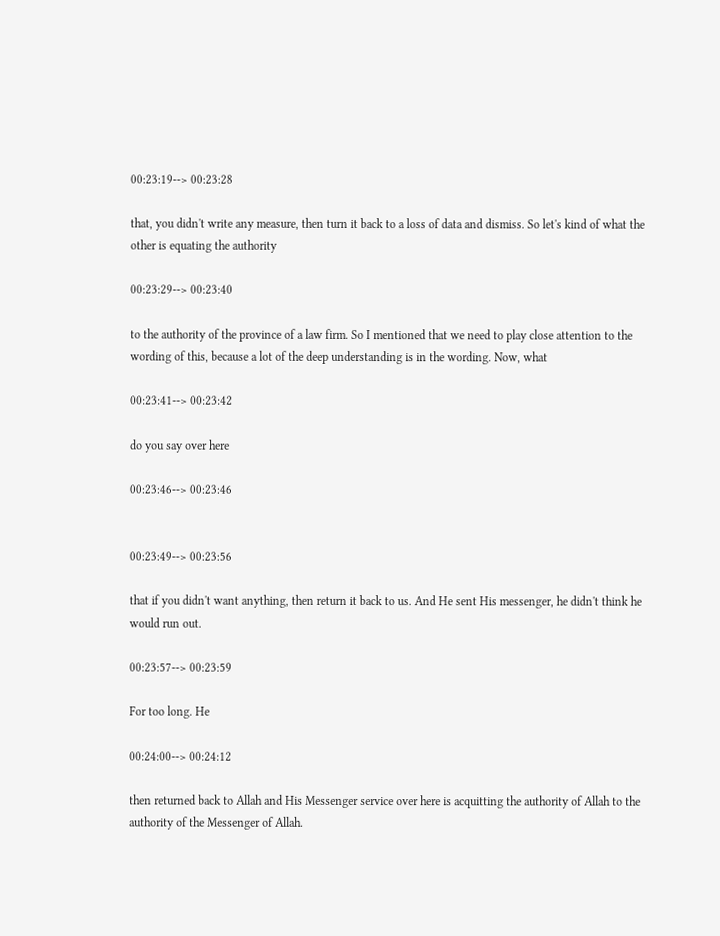00:23:19--> 00:23:28

that, you didn't write any measure, then turn it back to a loss of data and dismiss. So let's kind of what the other is equating the authority

00:23:29--> 00:23:40

to the authority of the province of a law firm. So I mentioned that we need to play close attention to the wording of this, because a lot of the deep understanding is in the wording. Now, what

00:23:41--> 00:23:42

do you say over here

00:23:46--> 00:23:46


00:23:49--> 00:23:56

that if you didn't want anything, then return it back to us. And He sent His messenger, he didn't think he would run out.

00:23:57--> 00:23:59

For too long. He

00:24:00--> 00:24:12

then returned back to Allah and His Messenger service over here is acquitting the authority of Allah to the authority of the Messenger of Allah.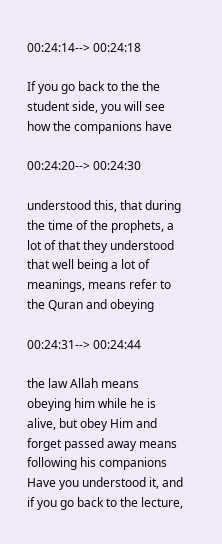00:24:14--> 00:24:18

If you go back to the the student side, you will see how the companions have

00:24:20--> 00:24:30

understood this, that during the time of the prophets, a lot of that they understood that well being a lot of meanings, means refer to the Quran and obeying

00:24:31--> 00:24:44

the law Allah means obeying him while he is alive, but obey Him and forget passed away means following his companions Have you understood it, and if you go back to the lecture,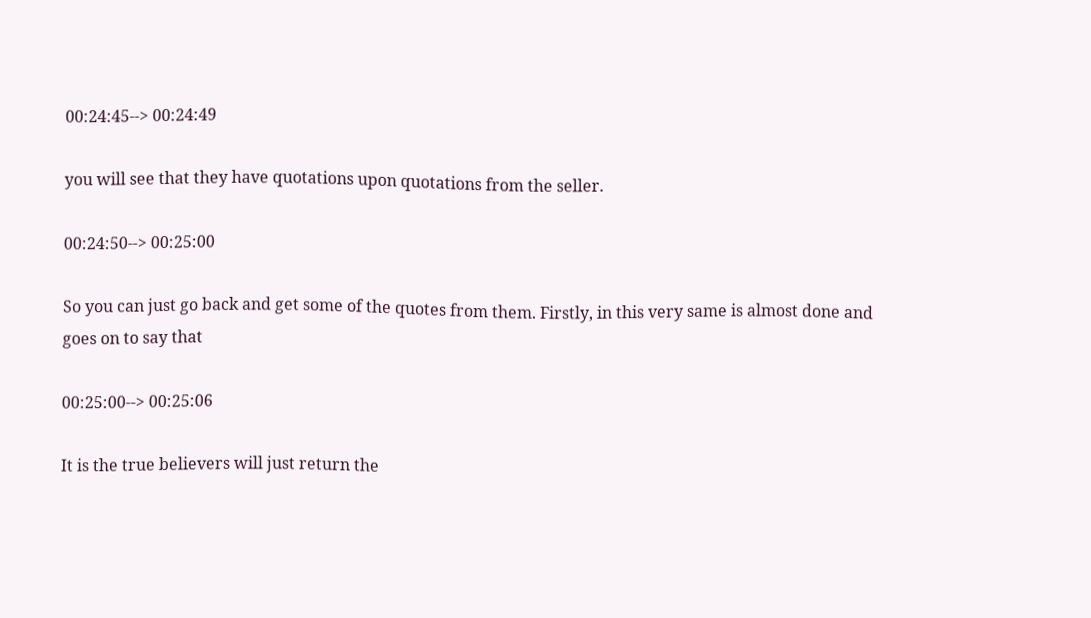00:24:45--> 00:24:49

you will see that they have quotations upon quotations from the seller.

00:24:50--> 00:25:00

So you can just go back and get some of the quotes from them. Firstly, in this very same is almost done and goes on to say that

00:25:00--> 00:25:06

It is the true believers will just return the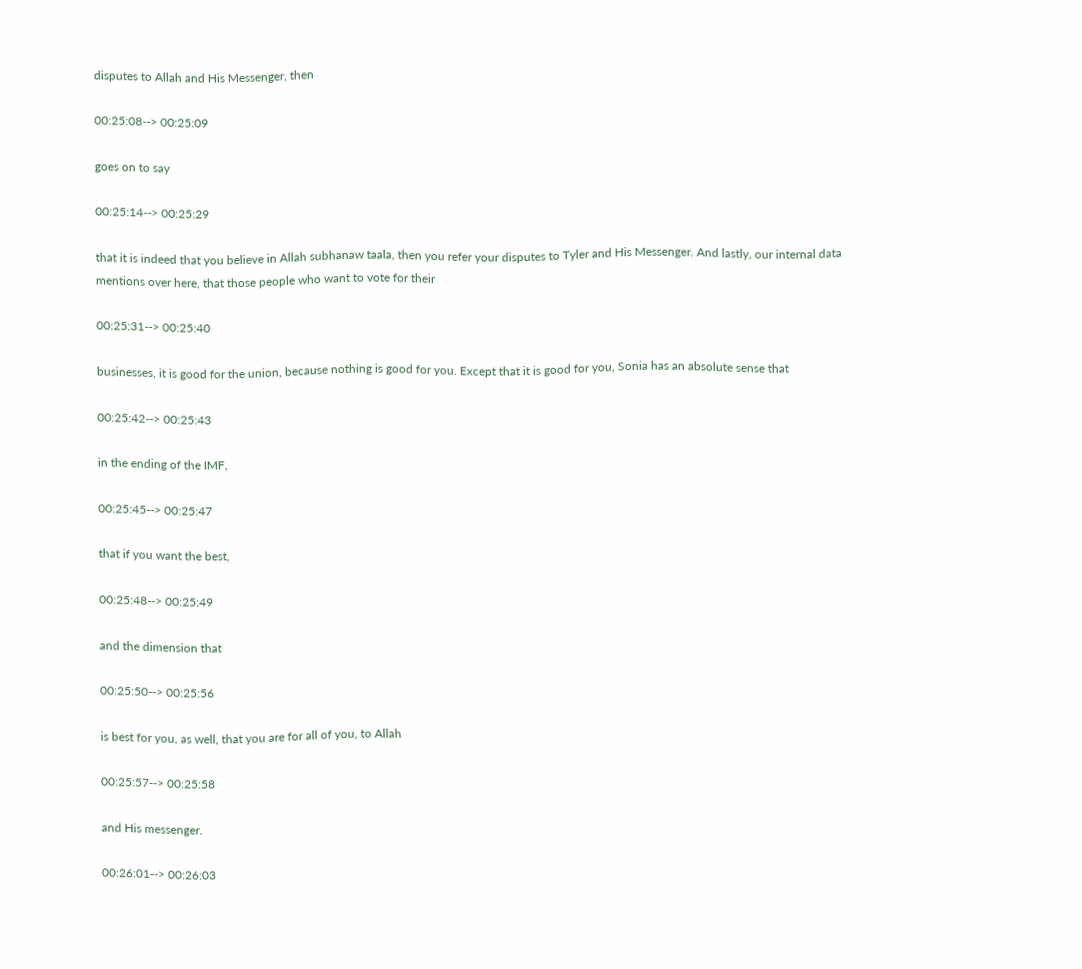disputes to Allah and His Messenger, then

00:25:08--> 00:25:09

goes on to say

00:25:14--> 00:25:29

that it is indeed that you believe in Allah subhanaw taala, then you refer your disputes to Tyler and His Messenger. And lastly, our internal data mentions over here, that those people who want to vote for their

00:25:31--> 00:25:40

businesses, it is good for the union, because nothing is good for you. Except that it is good for you, Sonia has an absolute sense that

00:25:42--> 00:25:43

in the ending of the IMF,

00:25:45--> 00:25:47

that if you want the best,

00:25:48--> 00:25:49

and the dimension that

00:25:50--> 00:25:56

is best for you, as well, that you are for all of you, to Allah

00:25:57--> 00:25:58

and His messenger.

00:26:01--> 00:26:03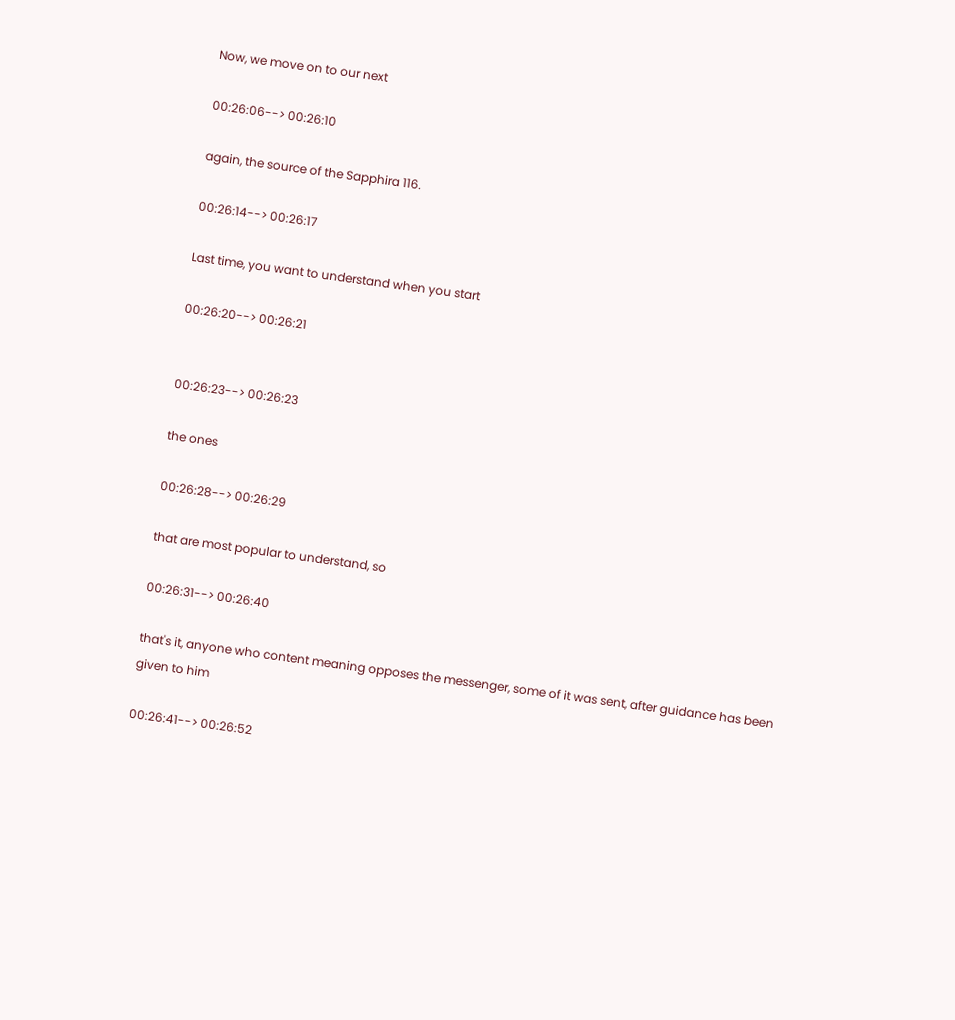Now, we move on to our next

00:26:06--> 00:26:10

again, the source of the Sapphira 116.

00:26:14--> 00:26:17

Last time, you want to understand when you start

00:26:20--> 00:26:21


00:26:23--> 00:26:23

the ones

00:26:28--> 00:26:29

that are most popular to understand, so

00:26:31--> 00:26:40

that's it, anyone who content meaning opposes the messenger, some of it was sent, after guidance has been given to him

00:26:41--> 00:26:52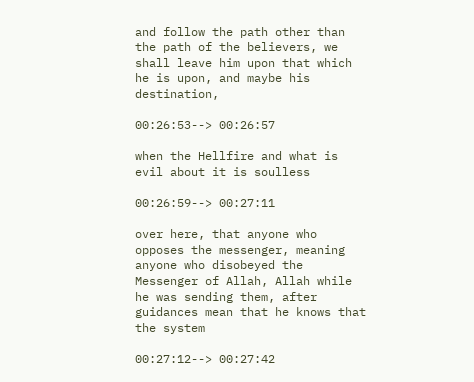and follow the path other than the path of the believers, we shall leave him upon that which he is upon, and maybe his destination,

00:26:53--> 00:26:57

when the Hellfire and what is evil about it is soulless

00:26:59--> 00:27:11

over here, that anyone who opposes the messenger, meaning anyone who disobeyed the Messenger of Allah, Allah while he was sending them, after guidances mean that he knows that the system

00:27:12--> 00:27:42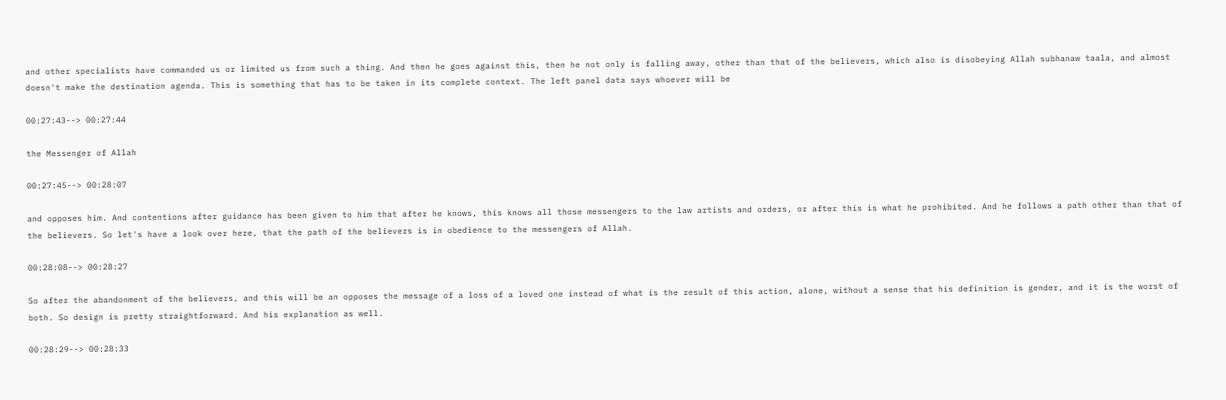and other specialists have commanded us or limited us from such a thing. And then he goes against this, then he not only is falling away, other than that of the believers, which also is disobeying Allah subhanaw taala, and almost doesn't make the destination agenda. This is something that has to be taken in its complete context. The left panel data says whoever will be

00:27:43--> 00:27:44

the Messenger of Allah

00:27:45--> 00:28:07

and opposes him. And contentions after guidance has been given to him that after he knows, this knows all those messengers to the law artists and orders, or after this is what he prohibited. And he follows a path other than that of the believers. So let's have a look over here, that the path of the believers is in obedience to the messengers of Allah.

00:28:08--> 00:28:27

So after the abandonment of the believers, and this will be an opposes the message of a loss of a loved one instead of what is the result of this action, alone, without a sense that his definition is gender, and it is the worst of both. So design is pretty straightforward. And his explanation as well.

00:28:29--> 00:28:33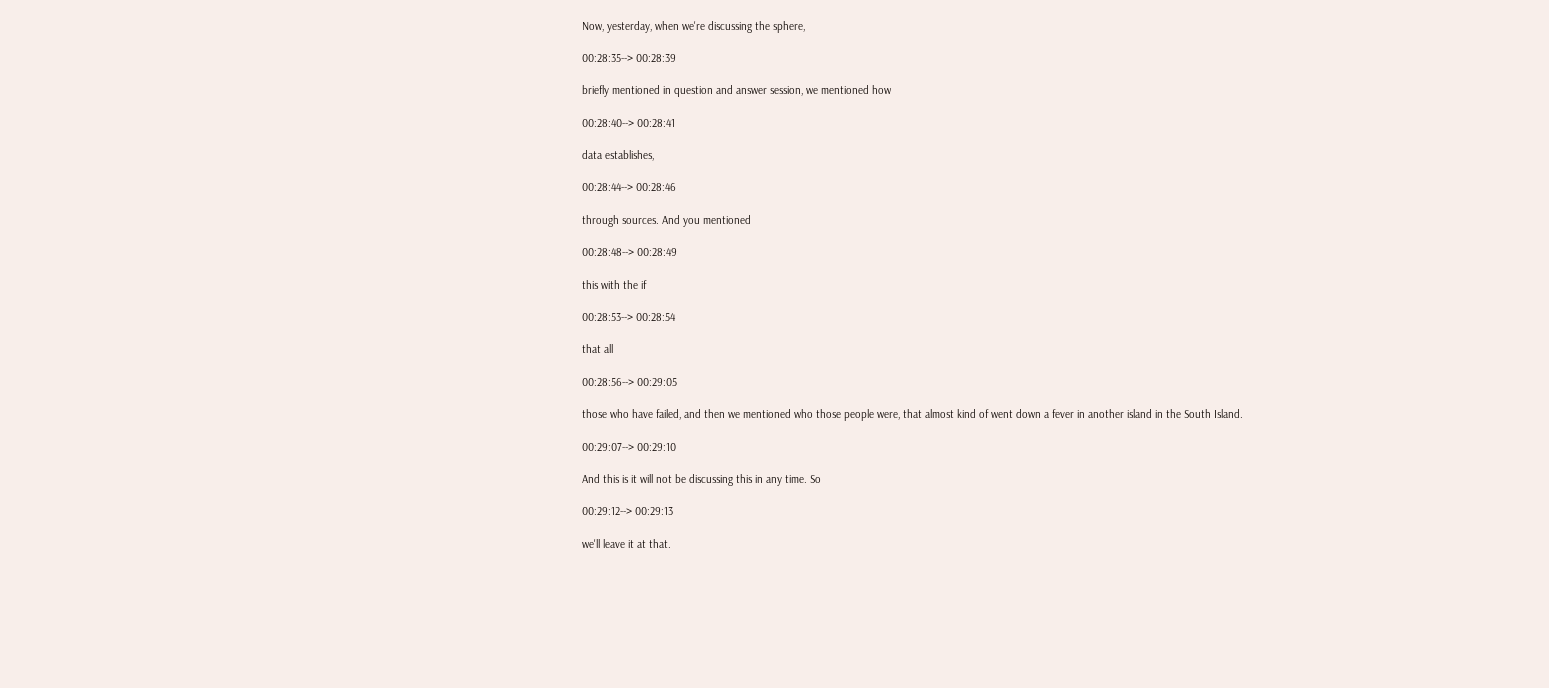Now, yesterday, when we're discussing the sphere,

00:28:35--> 00:28:39

briefly mentioned in question and answer session, we mentioned how

00:28:40--> 00:28:41

data establishes,

00:28:44--> 00:28:46

through sources. And you mentioned

00:28:48--> 00:28:49

this with the if

00:28:53--> 00:28:54

that all

00:28:56--> 00:29:05

those who have failed, and then we mentioned who those people were, that almost kind of went down a fever in another island in the South Island.

00:29:07--> 00:29:10

And this is it will not be discussing this in any time. So

00:29:12--> 00:29:13

we'll leave it at that.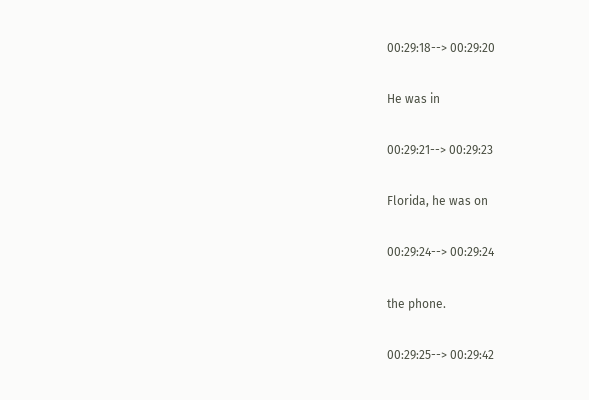00:29:18--> 00:29:20

He was in

00:29:21--> 00:29:23

Florida, he was on

00:29:24--> 00:29:24

the phone.

00:29:25--> 00:29:42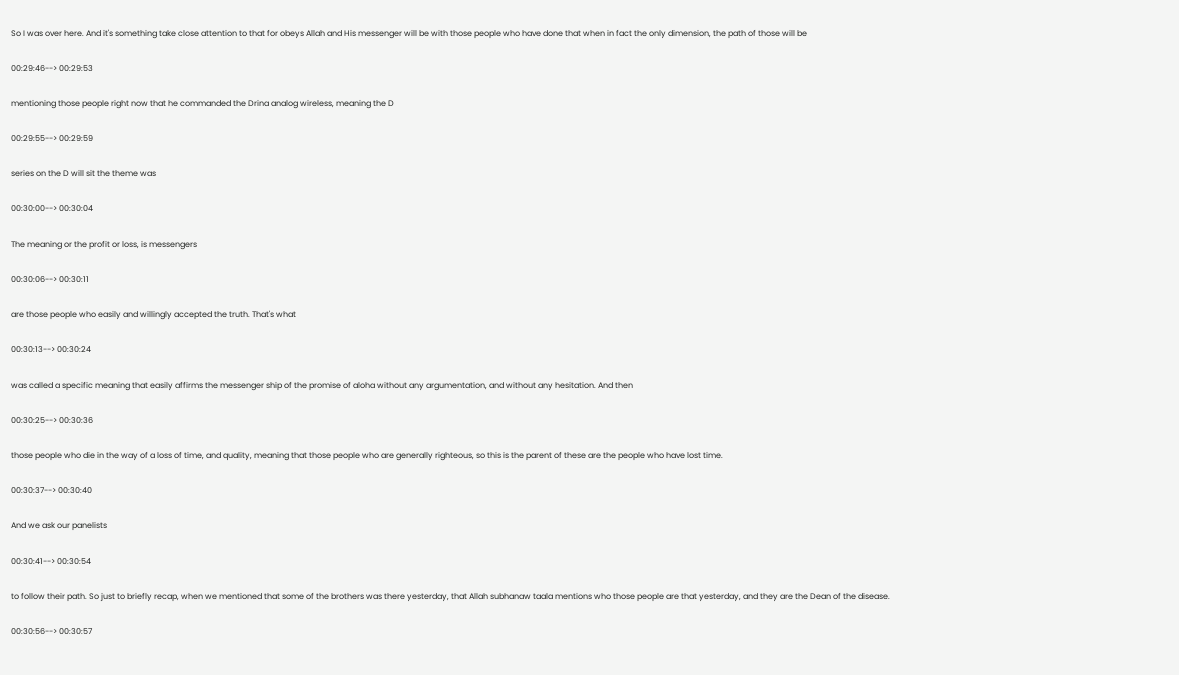So I was over here. And it's something take close attention to that for obeys Allah and His messenger will be with those people who have done that when in fact the only dimension, the path of those will be

00:29:46--> 00:29:53

mentioning those people right now that he commanded the Drina analog wireless, meaning the D

00:29:55--> 00:29:59

series on the D will sit the theme was

00:30:00--> 00:30:04

The meaning or the profit or loss, is messengers

00:30:06--> 00:30:11

are those people who easily and willingly accepted the truth. That's what

00:30:13--> 00:30:24

was called a specific meaning that easily affirms the messenger ship of the promise of aloha without any argumentation, and without any hesitation. And then

00:30:25--> 00:30:36

those people who die in the way of a loss of time, and quality, meaning that those people who are generally righteous, so this is the parent of these are the people who have lost time.

00:30:37--> 00:30:40

And we ask our panelists

00:30:41--> 00:30:54

to follow their path. So just to briefly recap, when we mentioned that some of the brothers was there yesterday, that Allah subhanaw taala mentions who those people are that yesterday, and they are the Dean of the disease.

00:30:56--> 00:30:57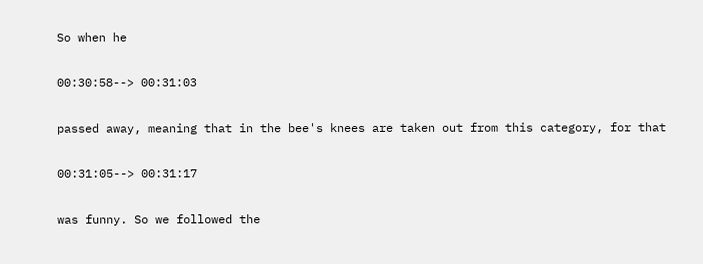So when he

00:30:58--> 00:31:03

passed away, meaning that in the bee's knees are taken out from this category, for that

00:31:05--> 00:31:17

was funny. So we followed the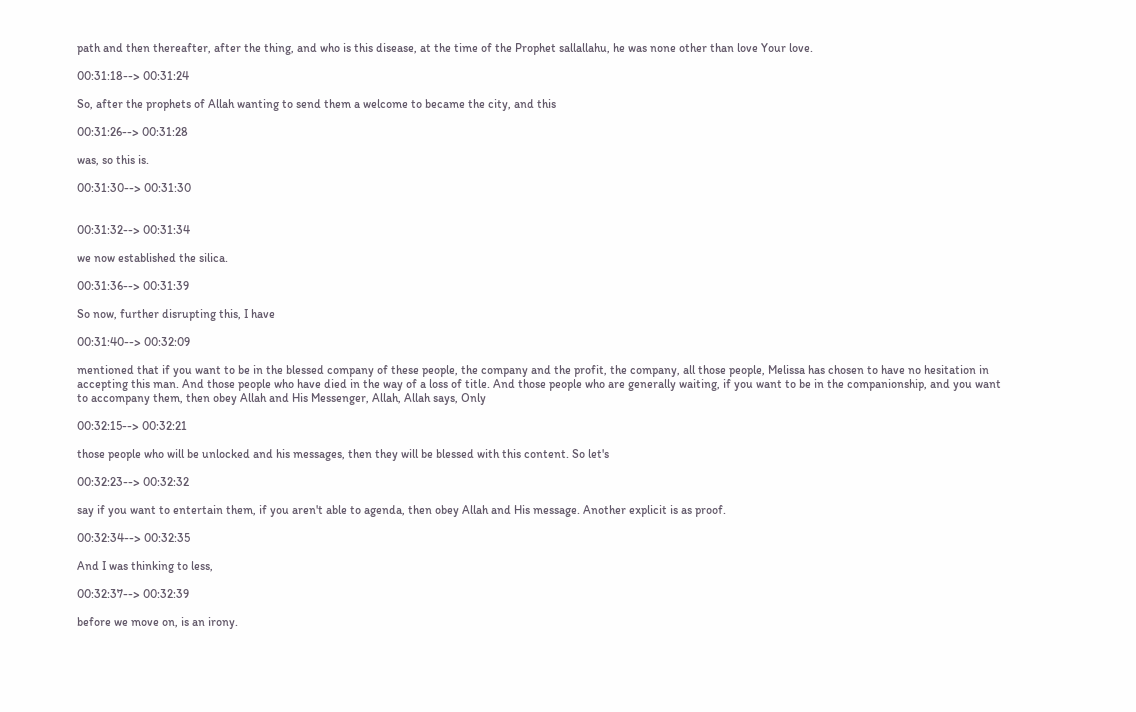path and then thereafter, after the thing, and who is this disease, at the time of the Prophet sallallahu, he was none other than love Your love.

00:31:18--> 00:31:24

So, after the prophets of Allah wanting to send them a welcome to became the city, and this

00:31:26--> 00:31:28

was, so this is.

00:31:30--> 00:31:30


00:31:32--> 00:31:34

we now established the silica.

00:31:36--> 00:31:39

So now, further disrupting this, I have

00:31:40--> 00:32:09

mentioned that if you want to be in the blessed company of these people, the company and the profit, the company, all those people, Melissa has chosen to have no hesitation in accepting this man. And those people who have died in the way of a loss of title. And those people who are generally waiting, if you want to be in the companionship, and you want to accompany them, then obey Allah and His Messenger, Allah, Allah says, Only

00:32:15--> 00:32:21

those people who will be unlocked and his messages, then they will be blessed with this content. So let's

00:32:23--> 00:32:32

say if you want to entertain them, if you aren't able to agenda, then obey Allah and His message. Another explicit is as proof.

00:32:34--> 00:32:35

And I was thinking to less,

00:32:37--> 00:32:39

before we move on, is an irony.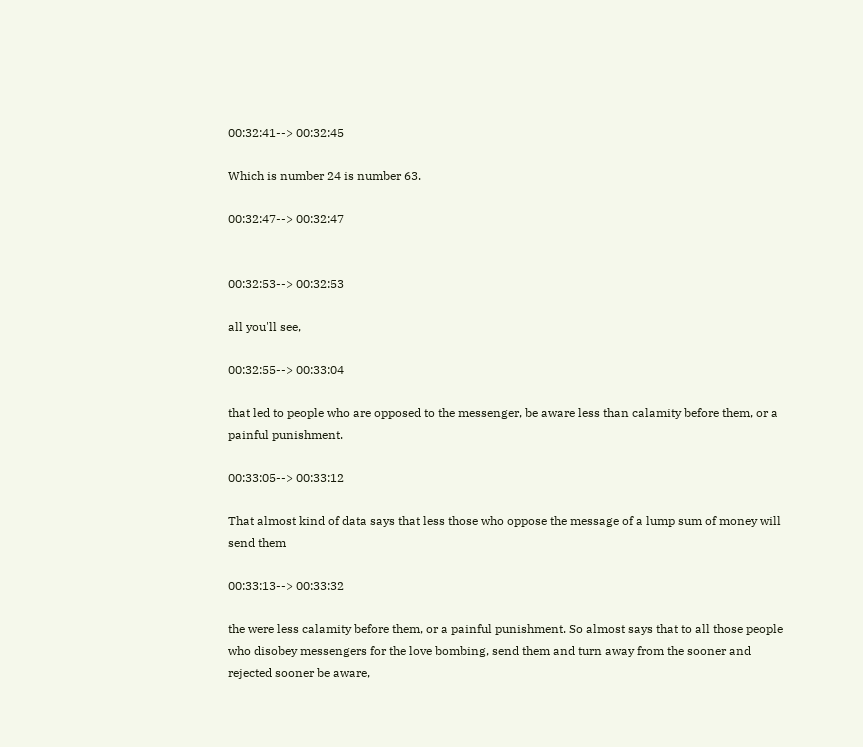00:32:41--> 00:32:45

Which is number 24 is number 63.

00:32:47--> 00:32:47


00:32:53--> 00:32:53

all you'll see,

00:32:55--> 00:33:04

that led to people who are opposed to the messenger, be aware less than calamity before them, or a painful punishment.

00:33:05--> 00:33:12

That almost kind of data says that less those who oppose the message of a lump sum of money will send them

00:33:13--> 00:33:32

the were less calamity before them, or a painful punishment. So almost says that to all those people who disobey messengers for the love bombing, send them and turn away from the sooner and rejected sooner be aware,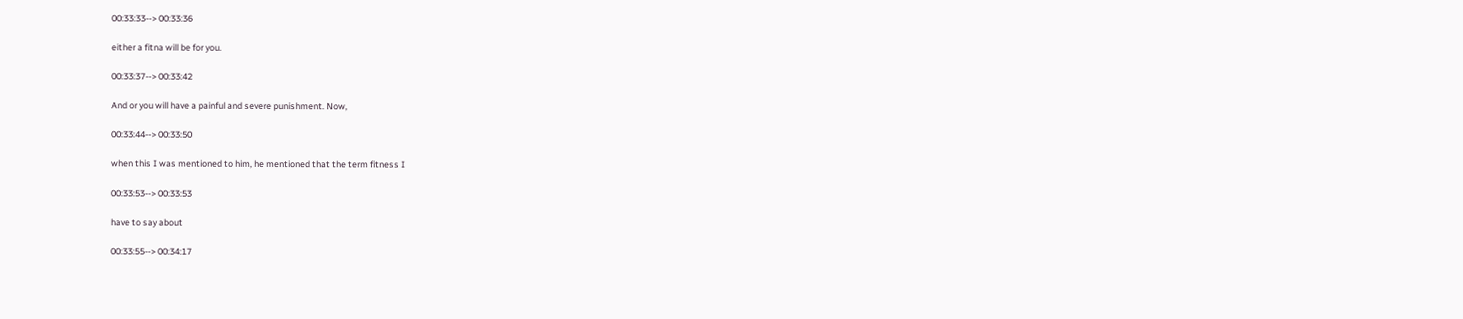00:33:33--> 00:33:36

either a fitna will be for you.

00:33:37--> 00:33:42

And or you will have a painful and severe punishment. Now,

00:33:44--> 00:33:50

when this I was mentioned to him, he mentioned that the term fitness I

00:33:53--> 00:33:53

have to say about

00:33:55--> 00:34:17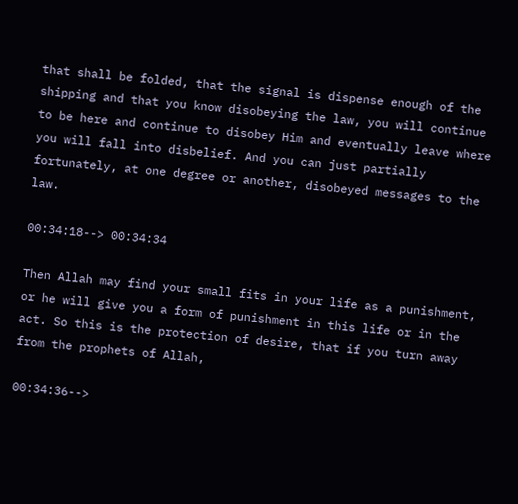that shall be folded, that the signal is dispense enough of the shipping and that you know disobeying the law, you will continue to be here and continue to disobey Him and eventually leave where you will fall into disbelief. And you can just partially fortunately, at one degree or another, disobeyed messages to the law.

00:34:18--> 00:34:34

Then Allah may find your small fits in your life as a punishment, or he will give you a form of punishment in this life or in the act. So this is the protection of desire, that if you turn away from the prophets of Allah,

00:34:36-->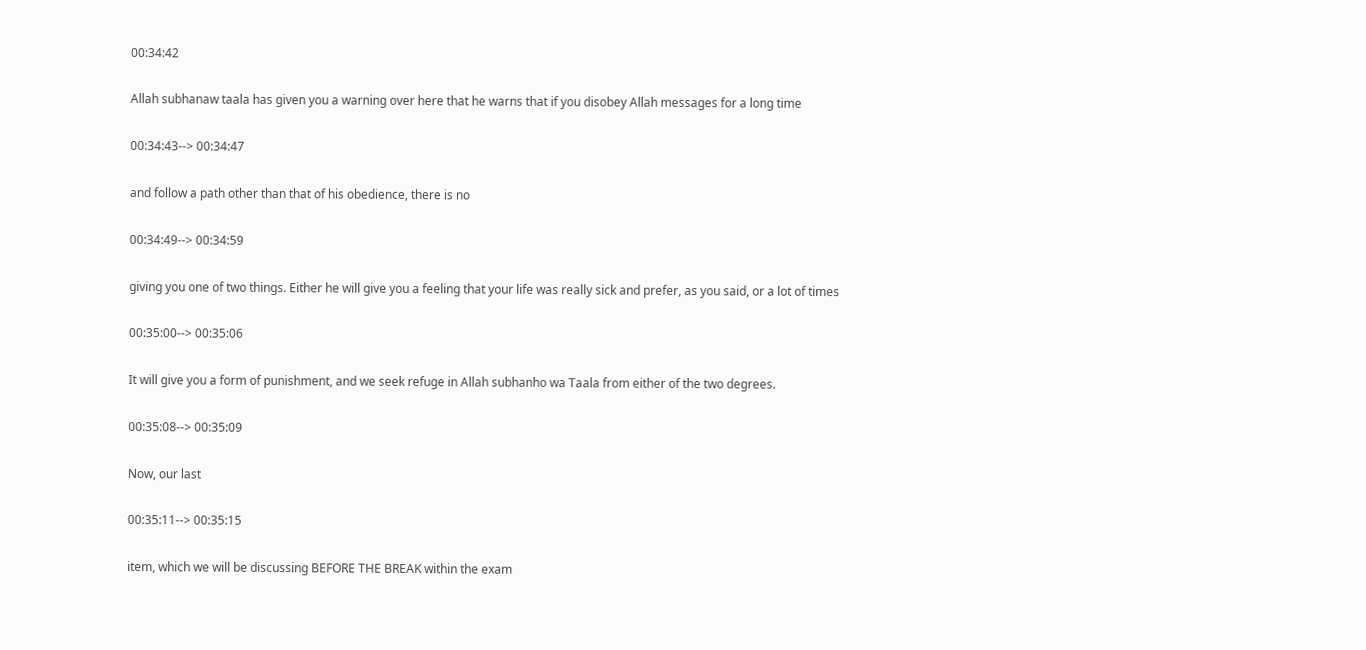00:34:42

Allah subhanaw taala has given you a warning over here that he warns that if you disobey Allah messages for a long time

00:34:43--> 00:34:47

and follow a path other than that of his obedience, there is no

00:34:49--> 00:34:59

giving you one of two things. Either he will give you a feeling that your life was really sick and prefer, as you said, or a lot of times

00:35:00--> 00:35:06

It will give you a form of punishment, and we seek refuge in Allah subhanho wa Taala from either of the two degrees.

00:35:08--> 00:35:09

Now, our last

00:35:11--> 00:35:15

item, which we will be discussing BEFORE THE BREAK within the exam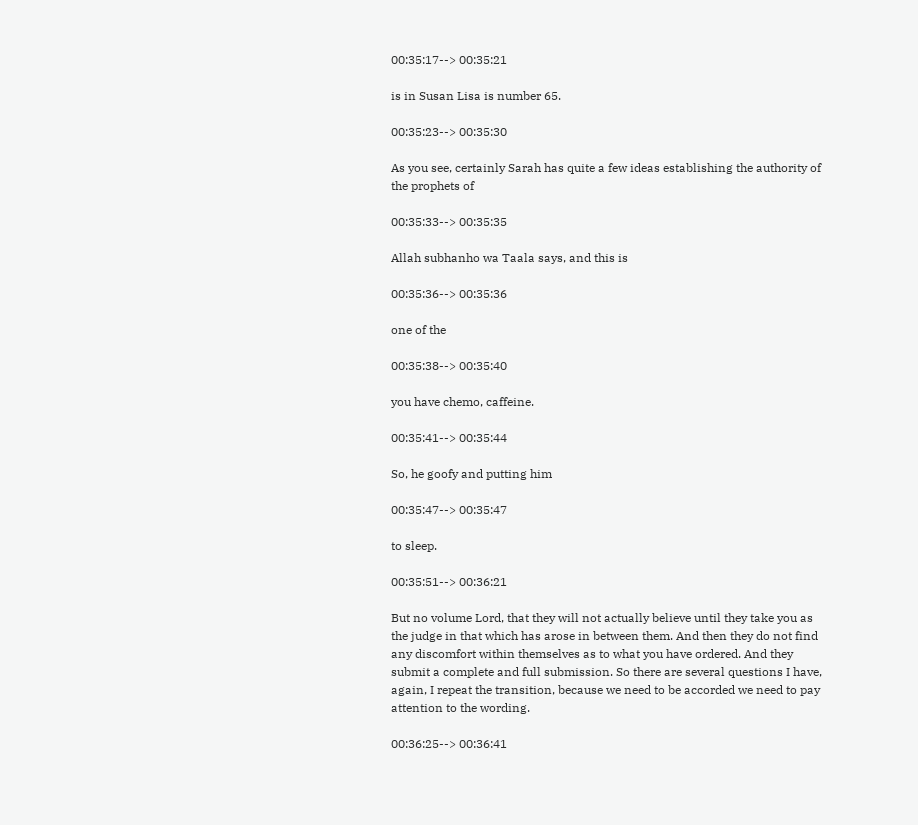00:35:17--> 00:35:21

is in Susan Lisa is number 65.

00:35:23--> 00:35:30

As you see, certainly Sarah has quite a few ideas establishing the authority of the prophets of

00:35:33--> 00:35:35

Allah subhanho wa Taala says, and this is

00:35:36--> 00:35:36

one of the

00:35:38--> 00:35:40

you have chemo, caffeine.

00:35:41--> 00:35:44

So, he goofy and putting him

00:35:47--> 00:35:47

to sleep.

00:35:51--> 00:36:21

But no volume Lord, that they will not actually believe until they take you as the judge in that which has arose in between them. And then they do not find any discomfort within themselves as to what you have ordered. And they submit a complete and full submission. So there are several questions I have, again, I repeat the transition, because we need to be accorded we need to pay attention to the wording.

00:36:25--> 00:36:41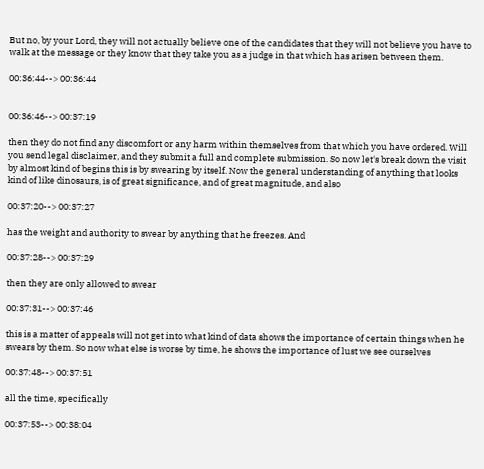But no, by your Lord, they will not actually believe one of the candidates that they will not believe you have to walk at the message or they know that they take you as a judge in that which has arisen between them.

00:36:44--> 00:36:44


00:36:46--> 00:37:19

then they do not find any discomfort or any harm within themselves from that which you have ordered. Will you send legal disclaimer, and they submit a full and complete submission. So now let's break down the visit by almost kind of begins this is by swearing by itself. Now the general understanding of anything that looks kind of like dinosaurs, is of great significance, and of great magnitude, and also

00:37:20--> 00:37:27

has the weight and authority to swear by anything that he freezes. And

00:37:28--> 00:37:29

then they are only allowed to swear

00:37:31--> 00:37:46

this is a matter of appeals will not get into what kind of data shows the importance of certain things when he swears by them. So now what else is worse by time, he shows the importance of lust we see ourselves

00:37:48--> 00:37:51

all the time, specifically

00:37:53--> 00:38:04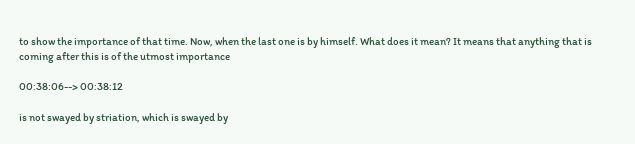to show the importance of that time. Now, when the last one is by himself. What does it mean? It means that anything that is coming after this is of the utmost importance

00:38:06--> 00:38:12

is not swayed by striation, which is swayed by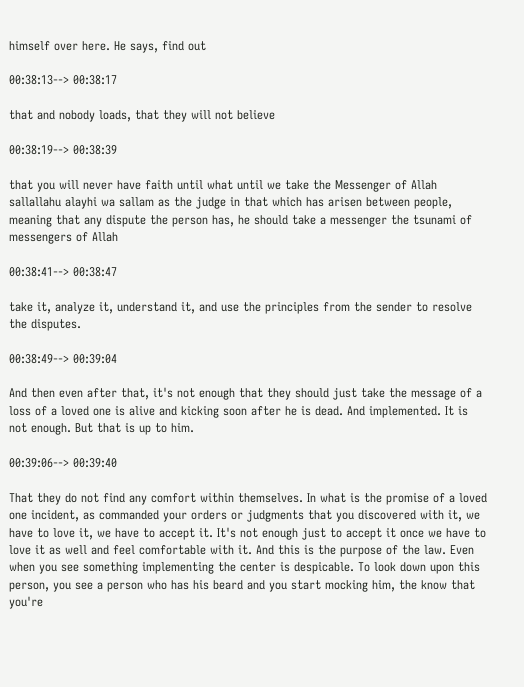himself over here. He says, find out

00:38:13--> 00:38:17

that and nobody loads, that they will not believe

00:38:19--> 00:38:39

that you will never have faith until what until we take the Messenger of Allah sallallahu alayhi wa sallam as the judge in that which has arisen between people, meaning that any dispute the person has, he should take a messenger the tsunami of messengers of Allah

00:38:41--> 00:38:47

take it, analyze it, understand it, and use the principles from the sender to resolve the disputes.

00:38:49--> 00:39:04

And then even after that, it's not enough that they should just take the message of a loss of a loved one is alive and kicking soon after he is dead. And implemented. It is not enough. But that is up to him.

00:39:06--> 00:39:40

That they do not find any comfort within themselves. In what is the promise of a loved one incident, as commanded your orders or judgments that you discovered with it, we have to love it, we have to accept it. It's not enough just to accept it once we have to love it as well and feel comfortable with it. And this is the purpose of the law. Even when you see something implementing the center is despicable. To look down upon this person, you see a person who has his beard and you start mocking him, the know that you're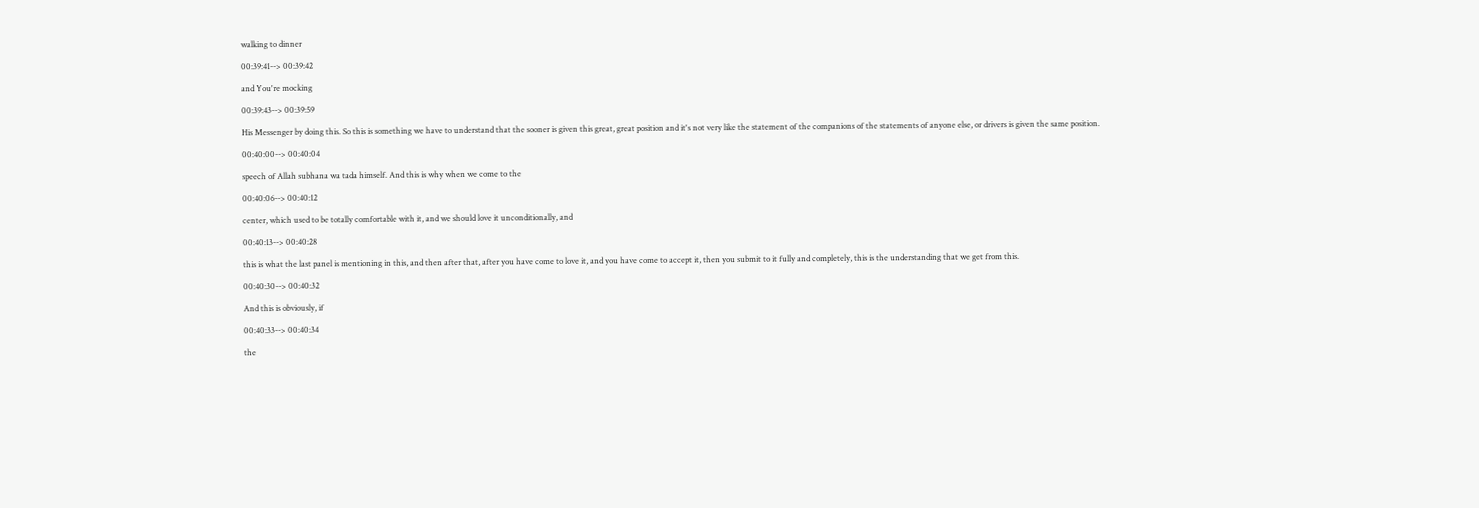walking to dinner

00:39:41--> 00:39:42

and You're mocking

00:39:43--> 00:39:59

His Messenger by doing this. So this is something we have to understand that the sooner is given this great, great position and it's not very like the statement of the companions of the statements of anyone else, or drivers is given the same position.

00:40:00--> 00:40:04

speech of Allah subhana wa tada himself. And this is why when we come to the

00:40:06--> 00:40:12

center, which used to be totally comfortable with it, and we should love it unconditionally, and

00:40:13--> 00:40:28

this is what the last panel is mentioning in this, and then after that, after you have come to love it, and you have come to accept it, then you submit to it fully and completely, this is the understanding that we get from this.

00:40:30--> 00:40:32

And this is obviously, if

00:40:33--> 00:40:34

the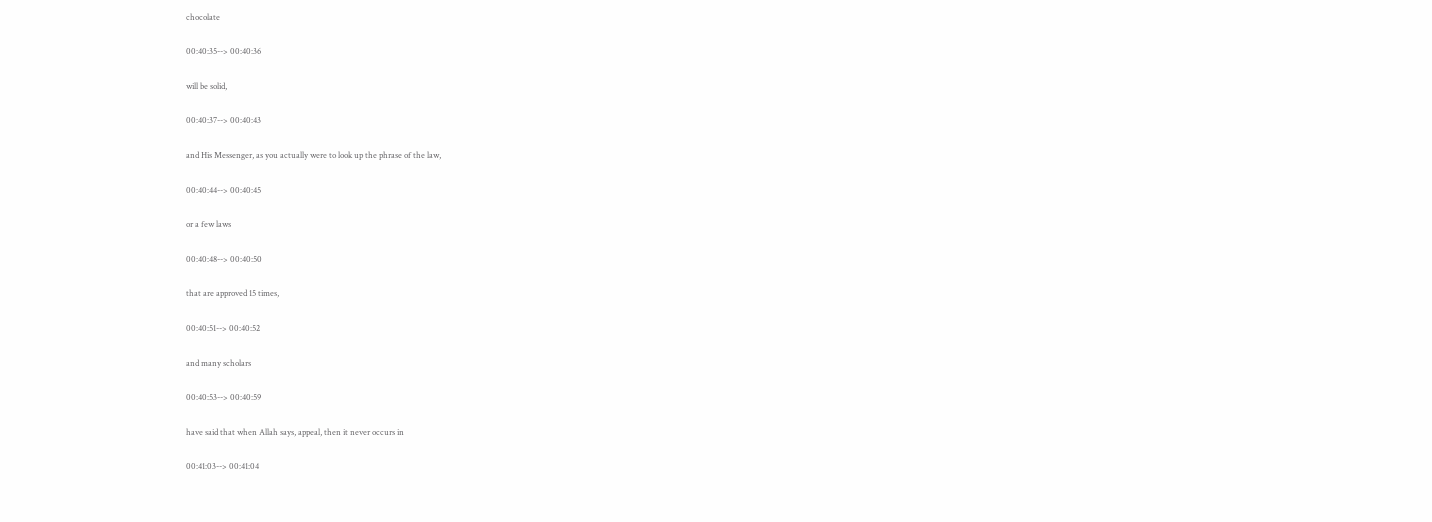chocolate

00:40:35--> 00:40:36

will be solid,

00:40:37--> 00:40:43

and His Messenger, as you actually were to look up the phrase of the law,

00:40:44--> 00:40:45

or a few laws

00:40:48--> 00:40:50

that are approved 15 times,

00:40:51--> 00:40:52

and many scholars

00:40:53--> 00:40:59

have said that when Allah says, appeal, then it never occurs in

00:41:03--> 00:41:04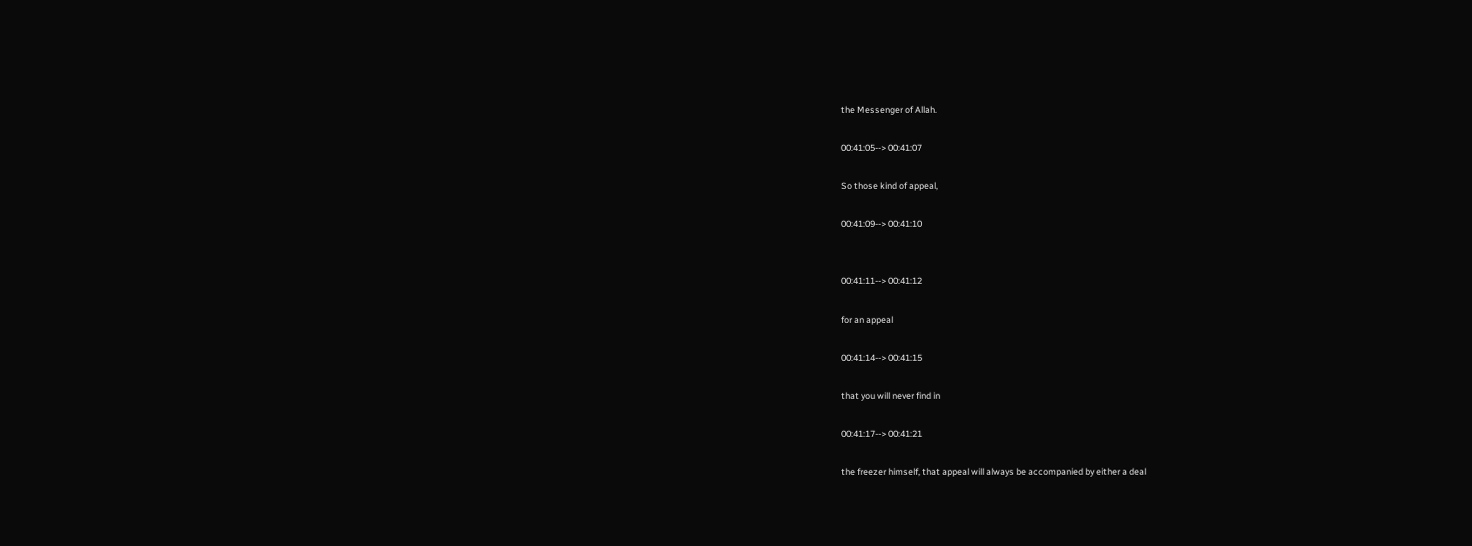the Messenger of Allah.

00:41:05--> 00:41:07

So those kind of appeal,

00:41:09--> 00:41:10


00:41:11--> 00:41:12

for an appeal

00:41:14--> 00:41:15

that you will never find in

00:41:17--> 00:41:21

the freezer himself, that appeal will always be accompanied by either a deal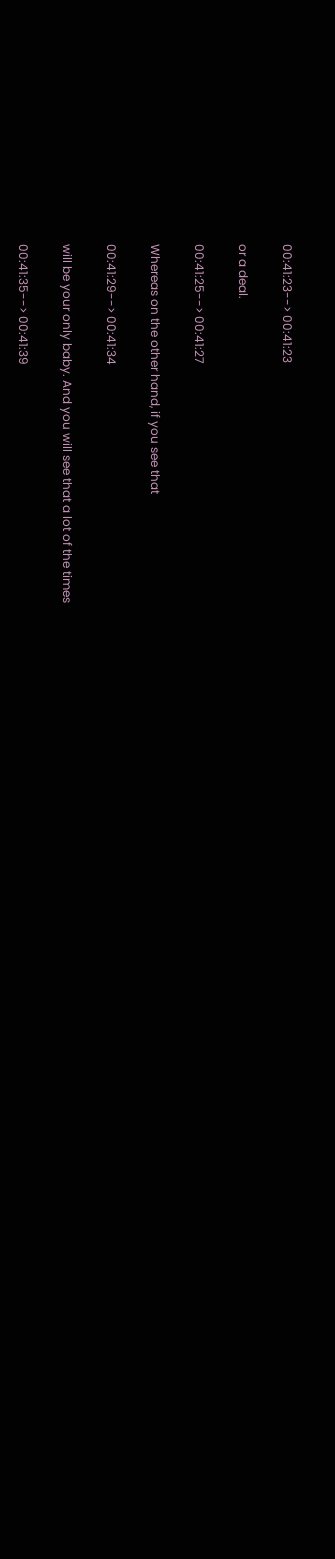00:41:23--> 00:41:23

or a deal.

00:41:25--> 00:41:27

Whereas on the other hand, if you see that

00:41:29--> 00:41:34

will be your only baby. And you will see that a lot of the times

00:41:35--> 00:41:39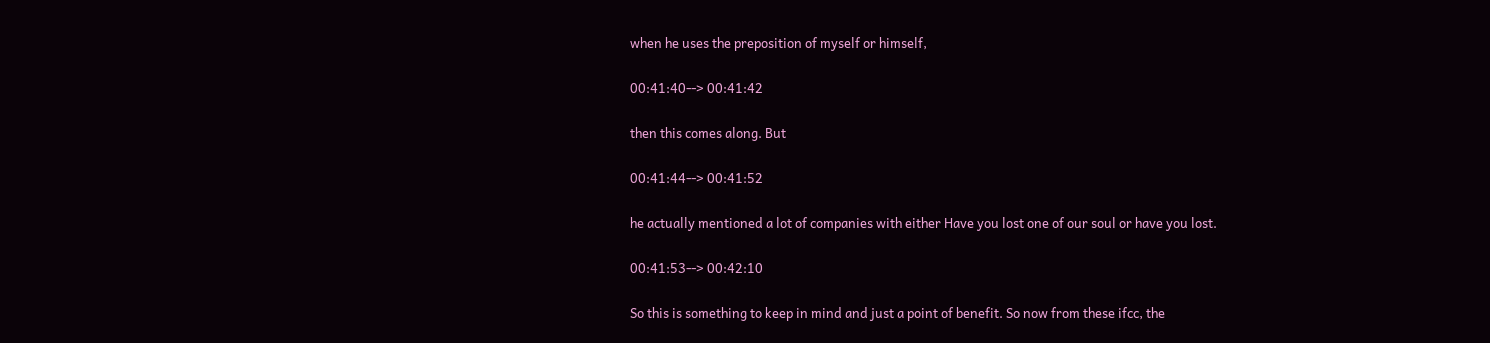when he uses the preposition of myself or himself,

00:41:40--> 00:41:42

then this comes along. But

00:41:44--> 00:41:52

he actually mentioned a lot of companies with either Have you lost one of our soul or have you lost.

00:41:53--> 00:42:10

So this is something to keep in mind and just a point of benefit. So now from these ifcc, the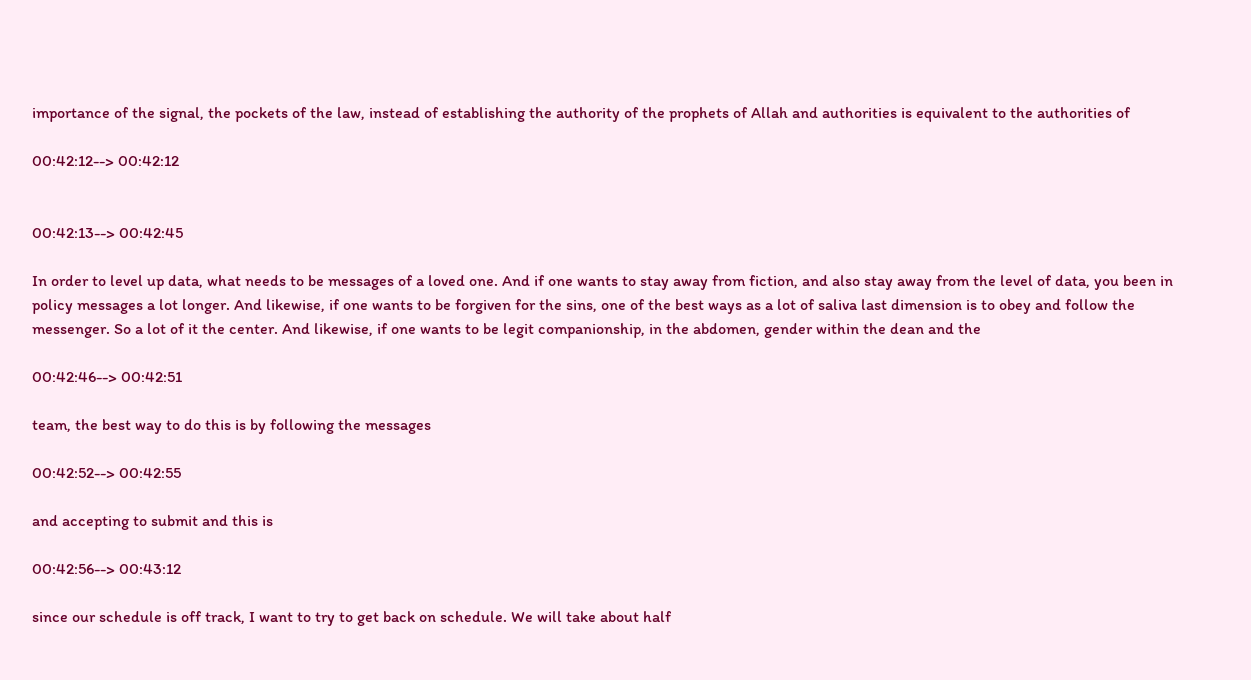importance of the signal, the pockets of the law, instead of establishing the authority of the prophets of Allah and authorities is equivalent to the authorities of

00:42:12--> 00:42:12


00:42:13--> 00:42:45

In order to level up data, what needs to be messages of a loved one. And if one wants to stay away from fiction, and also stay away from the level of data, you been in policy messages a lot longer. And likewise, if one wants to be forgiven for the sins, one of the best ways as a lot of saliva last dimension is to obey and follow the messenger. So a lot of it the center. And likewise, if one wants to be legit companionship, in the abdomen, gender within the dean and the

00:42:46--> 00:42:51

team, the best way to do this is by following the messages

00:42:52--> 00:42:55

and accepting to submit and this is

00:42:56--> 00:43:12

since our schedule is off track, I want to try to get back on schedule. We will take about half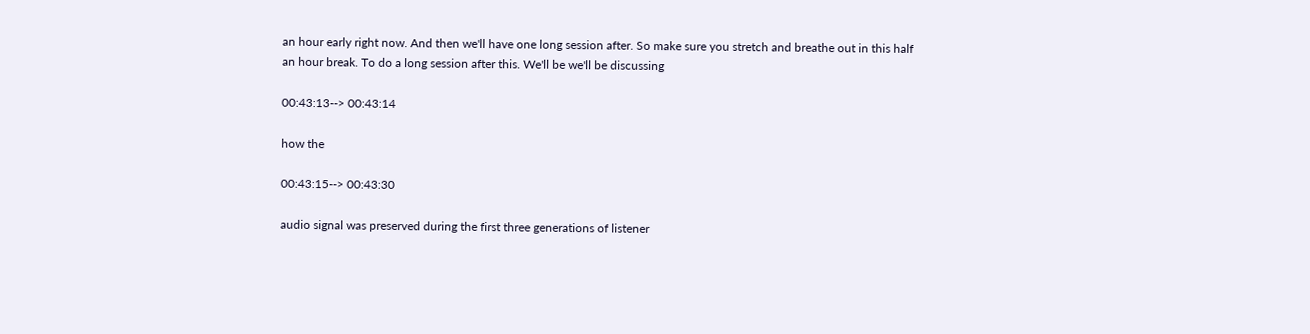an hour early right now. And then we'll have one long session after. So make sure you stretch and breathe out in this half an hour break. To do a long session after this. We'll be we'll be discussing

00:43:13--> 00:43:14

how the

00:43:15--> 00:43:30

audio signal was preserved during the first three generations of listener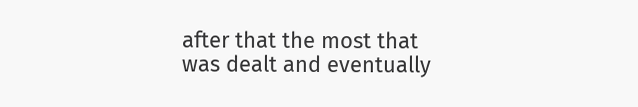after that the most that was dealt and eventually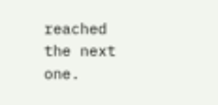reached the next one.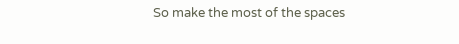So make the most of the spaces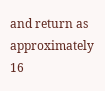and return as approximately 16